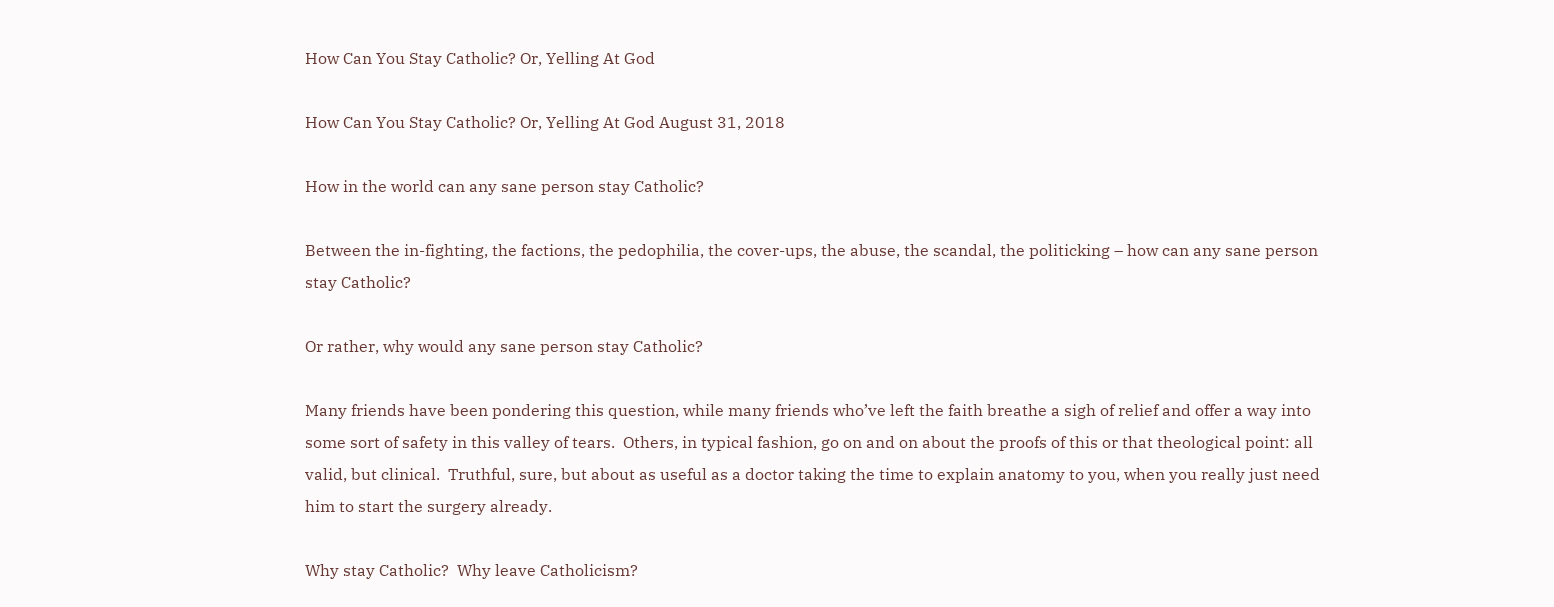How Can You Stay Catholic? Or, Yelling At God

How Can You Stay Catholic? Or, Yelling At God August 31, 2018

How in the world can any sane person stay Catholic?

Between the in-fighting, the factions, the pedophilia, the cover-ups, the abuse, the scandal, the politicking – how can any sane person stay Catholic?

Or rather, why would any sane person stay Catholic?

Many friends have been pondering this question, while many friends who’ve left the faith breathe a sigh of relief and offer a way into some sort of safety in this valley of tears.  Others, in typical fashion, go on and on about the proofs of this or that theological point: all valid, but clinical.  Truthful, sure, but about as useful as a doctor taking the time to explain anatomy to you, when you really just need him to start the surgery already.

Why stay Catholic?  Why leave Catholicism?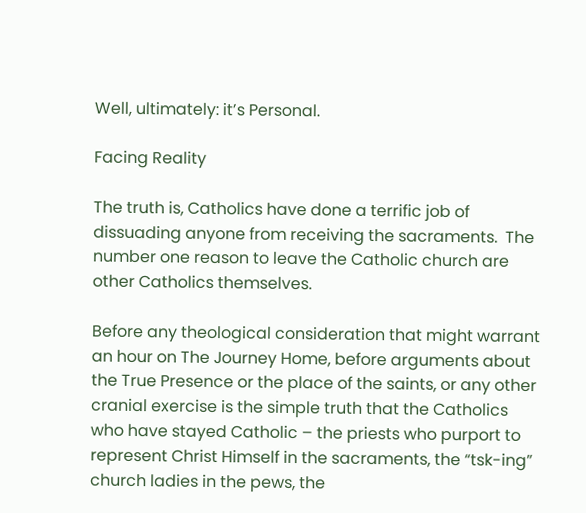Well, ultimately: it’s Personal.

Facing Reality

The truth is, Catholics have done a terrific job of dissuading anyone from receiving the sacraments.  The number one reason to leave the Catholic church are other Catholics themselves.

Before any theological consideration that might warrant an hour on The Journey Home, before arguments about the True Presence or the place of the saints, or any other cranial exercise is the simple truth that the Catholics who have stayed Catholic – the priests who purport to represent Christ Himself in the sacraments, the “tsk-ing” church ladies in the pews, the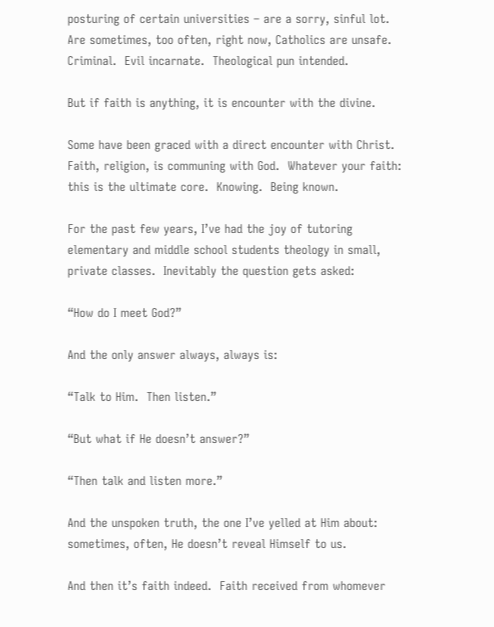posturing of certain universities – are a sorry, sinful lot.  Are sometimes, too often, right now, Catholics are unsafe.  Criminal.  Evil incarnate.  Theological pun intended.

But if faith is anything, it is encounter with the divine.

Some have been graced with a direct encounter with Christ. Faith, religion, is communing with God.  Whatever your faith: this is the ultimate core.  Knowing.  Being known.

For the past few years, I’ve had the joy of tutoring elementary and middle school students theology in small, private classes.  Inevitably the question gets asked:

“How do I meet God?”

And the only answer always, always is:

“Talk to Him.  Then listen.”

“But what if He doesn’t answer?”

“Then talk and listen more.”

And the unspoken truth, the one I’ve yelled at Him about: sometimes, often, He doesn’t reveal Himself to us.

And then it’s faith indeed.  Faith received from whomever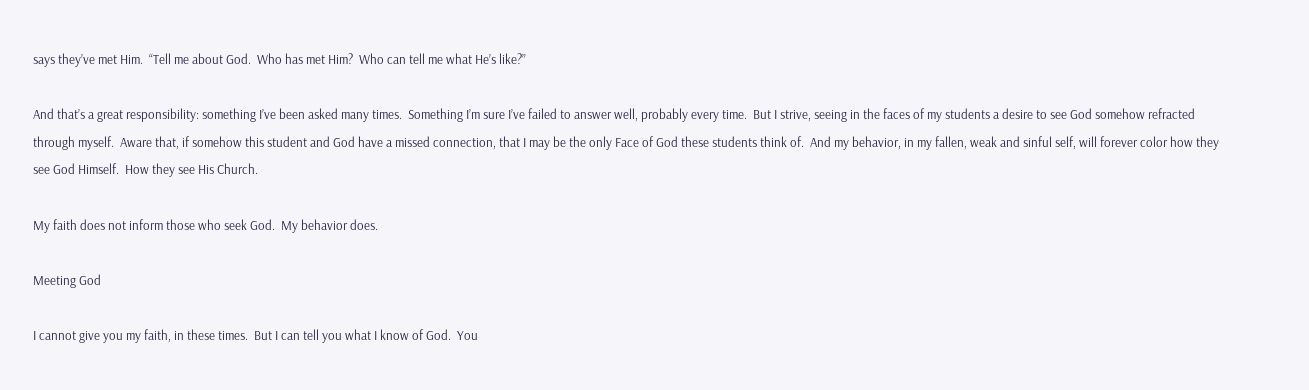says they’ve met Him.  “Tell me about God.  Who has met Him?  Who can tell me what He’s like?”

And that’s a great responsibility: something I’ve been asked many times.  Something I’m sure I’ve failed to answer well, probably every time.  But I strive, seeing in the faces of my students a desire to see God somehow refracted through myself.  Aware that, if somehow this student and God have a missed connection, that I may be the only Face of God these students think of.  And my behavior, in my fallen, weak and sinful self, will forever color how they see God Himself.  How they see His Church.

My faith does not inform those who seek God.  My behavior does.

Meeting God

I cannot give you my faith, in these times.  But I can tell you what I know of God.  You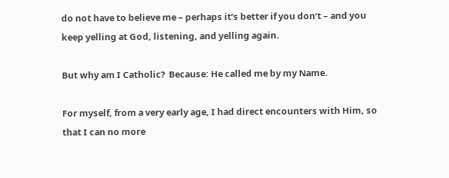do not have to believe me – perhaps it’s better if you don’t – and you keep yelling at God, listening, and yelling again.

But why am I Catholic?  Because: He called me by my Name.

For myself, from a very early age, I had direct encounters with Him, so that I can no more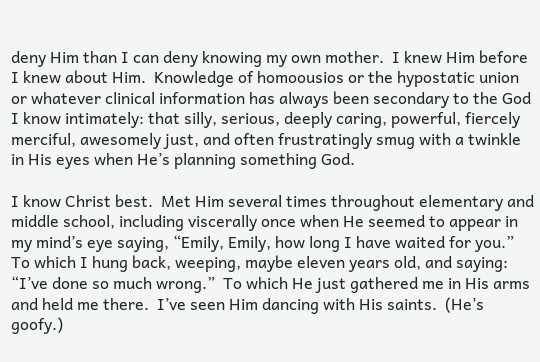deny Him than I can deny knowing my own mother.  I knew Him before I knew about Him.  Knowledge of homoousios or the hypostatic union or whatever clinical information has always been secondary to the God I know intimately: that silly, serious, deeply caring, powerful, fiercely merciful, awesomely just, and often frustratingly smug with a twinkle in His eyes when He’s planning something God.

I know Christ best.  Met Him several times throughout elementary and middle school, including viscerally once when He seemed to appear in my mind’s eye saying, “Emily, Emily, how long I have waited for you.”  To which I hung back, weeping, maybe eleven years old, and saying: “I’ve done so much wrong.”  To which He just gathered me in His arms and held me there.  I’ve seen Him dancing with His saints.  (He’s goofy.)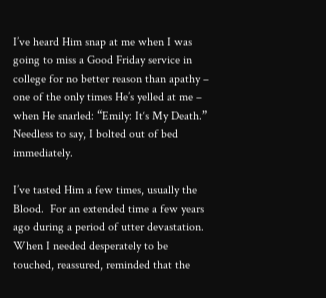I’ve heard Him snap at me when I was going to miss a Good Friday service in college for no better reason than apathy – one of the only times He’s yelled at me – when He snarled: “Emily: It‘s My Death.”  Needless to say, I bolted out of bed immediately.

I’ve tasted Him a few times, usually the Blood.  For an extended time a few years ago during a period of utter devastation.  When I needed desperately to be touched, reassured, reminded that the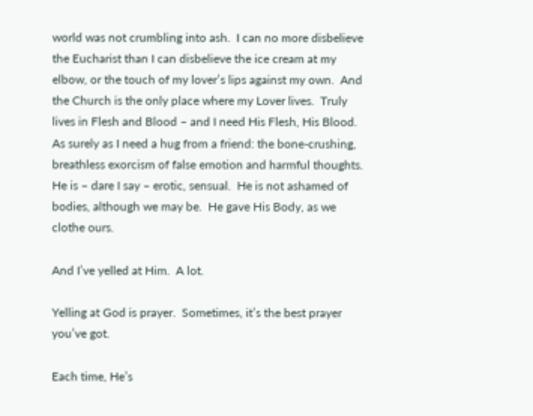world was not crumbling into ash.  I can no more disbelieve the Eucharist than I can disbelieve the ice cream at my elbow, or the touch of my lover’s lips against my own.  And the Church is the only place where my Lover lives.  Truly lives in Flesh and Blood – and I need His Flesh, His Blood.  As surely as I need a hug from a friend: the bone-crushing, breathless exorcism of false emotion and harmful thoughts.  He is – dare I say – erotic, sensual.  He is not ashamed of bodies, although we may be.  He gave His Body, as we clothe ours.

And I’ve yelled at Him.  A lot.

Yelling at God is prayer.  Sometimes, it’s the best prayer you’ve got.

Each time, He’s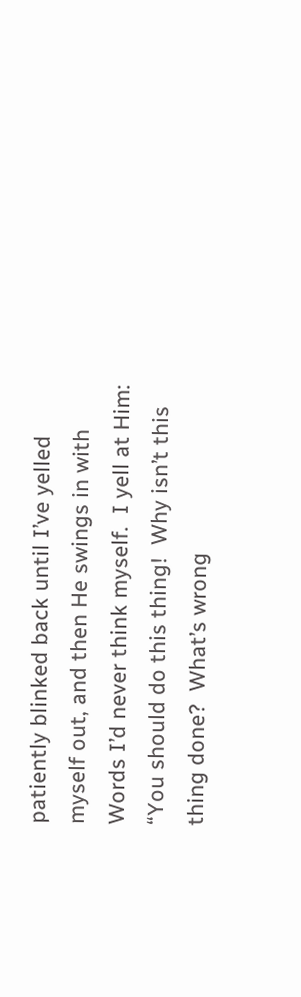patiently blinked back until I’ve yelled myself out, and then He swings in with Words I’d never think myself.  I yell at Him: “You should do this thing!  Why isn’t this thing done?  What’s wrong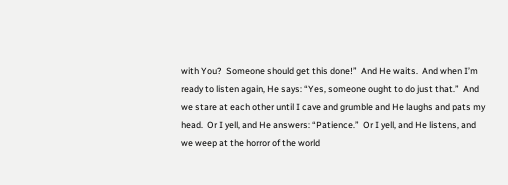with You?  Someone should get this done!”  And He waits.  And when I’m ready to listen again, He says: “Yes, someone ought to do just that.”  And we stare at each other until I cave and grumble and He laughs and pats my head.  Or I yell, and He answers: “Patience.”  Or I yell, and He listens, and we weep at the horror of the world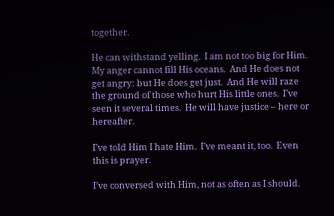together.

He can withstand yelling.  I am not too big for Him.  My anger cannot fill His oceans.  And He does not get angry: but He does get just.  And He will raze the ground of those who hurt His little ones.  I’ve seen it several times.  He will have justice – here or hereafter.

I’ve told Him I hate Him.  I’ve meant it, too.  Even this is prayer.

I’ve conversed with Him, not as often as I should.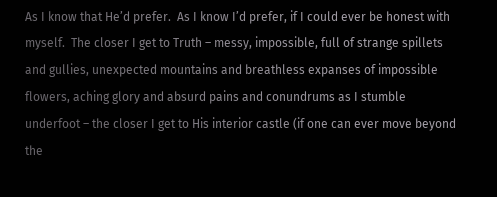As I know that He’d prefer.  As I know I’d prefer, if I could ever be honest with myself.  The closer I get to Truth – messy, impossible, full of strange spillets and gullies, unexpected mountains and breathless expanses of impossible flowers, aching glory and absurd pains and conundrums as I stumble underfoot – the closer I get to His interior castle (if one can ever move beyond the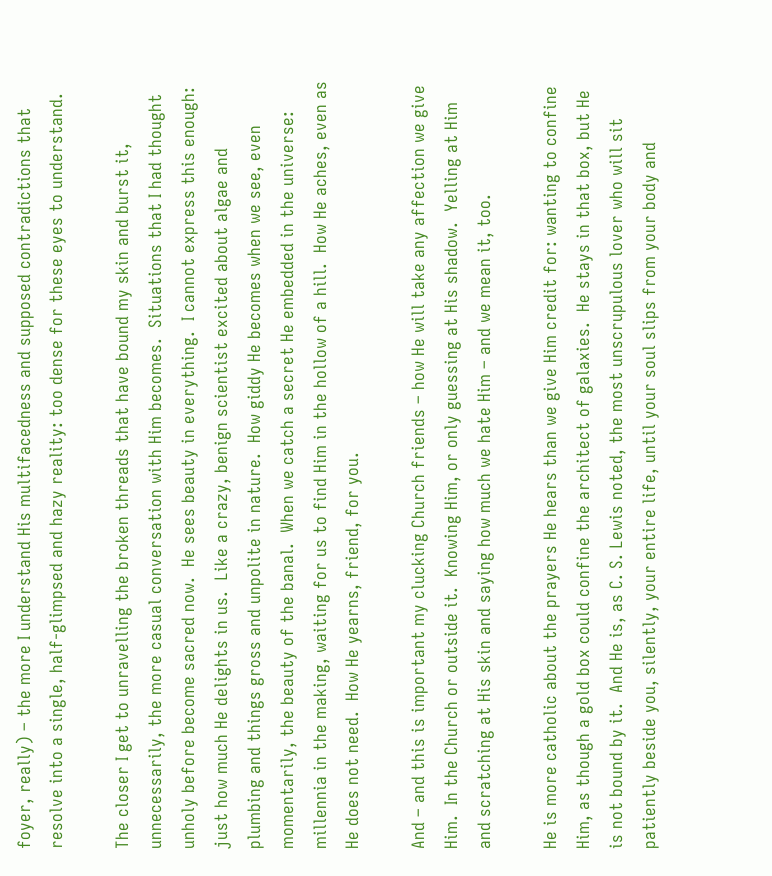foyer, really) – the more I understand His multifacedness and supposed contradictions that resolve into a single, half-glimpsed and hazy reality: too dense for these eyes to understand.

The closer I get to unravelling the broken threads that have bound my skin and burst it, unnecessarily, the more casual conversation with Him becomes.  Situations that I had thought unholy before become sacred now.  He sees beauty in everything.  I cannot express this enough: just how much He delights in us.  Like a crazy, benign scientist excited about algae and plumbing and things gross and unpolite in nature.  How giddy He becomes when we see, even momentarily, the beauty of the banal.  When we catch a secret He embedded in the universe: millennia in the making, waiting for us to find Him in the hollow of a hill.  How He aches, even as He does not need.  How He yearns, friend, for you.

And – and this is important my clucking Church friends – how He will take any affection we give Him.  In the Church or outside it.  Knowing Him, or only guessing at His shadow.  Yelling at Him and scratching at His skin and saying how much we hate Him – and we mean it, too.

He is more catholic about the prayers He hears than we give Him credit for: wanting to confine Him, as though a gold box could confine the architect of galaxies.  He stays in that box, but He is not bound by it.  And He is, as C. S. Lewis noted, the most unscrupulous lover who will sit patiently beside you, silently, your entire life, until your soul slips from your body and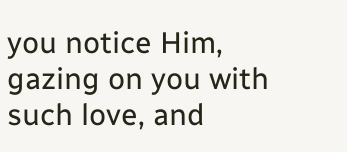you notice Him, gazing on you with such love, and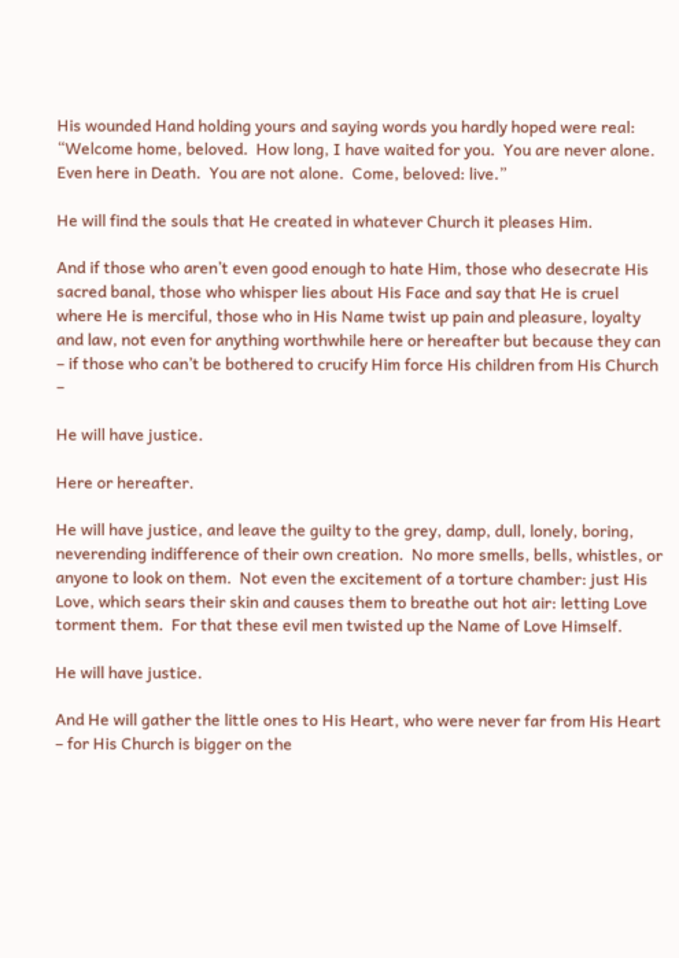His wounded Hand holding yours and saying words you hardly hoped were real: “Welcome home, beloved.  How long, I have waited for you.  You are never alone.  Even here in Death.  You are not alone.  Come, beloved: live.”

He will find the souls that He created in whatever Church it pleases Him.

And if those who aren’t even good enough to hate Him, those who desecrate His sacred banal, those who whisper lies about His Face and say that He is cruel where He is merciful, those who in His Name twist up pain and pleasure, loyalty and law, not even for anything worthwhile here or hereafter but because they can – if those who can’t be bothered to crucify Him force His children from His Church –

He will have justice.

Here or hereafter.

He will have justice, and leave the guilty to the grey, damp, dull, lonely, boring, neverending indifference of their own creation.  No more smells, bells, whistles, or anyone to look on them.  Not even the excitement of a torture chamber: just His Love, which sears their skin and causes them to breathe out hot air: letting Love torment them.  For that these evil men twisted up the Name of Love Himself.

He will have justice.

And He will gather the little ones to His Heart, who were never far from His Heart – for His Church is bigger on the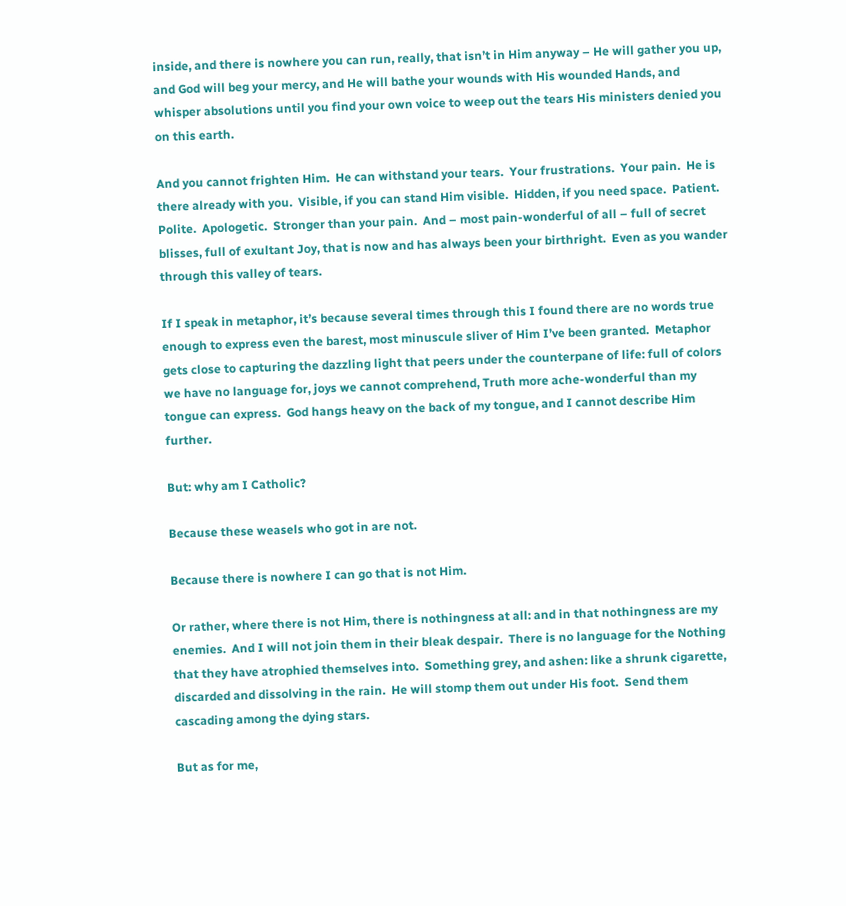inside, and there is nowhere you can run, really, that isn’t in Him anyway – He will gather you up, and God will beg your mercy, and He will bathe your wounds with His wounded Hands, and whisper absolutions until you find your own voice to weep out the tears His ministers denied you on this earth.

And you cannot frighten Him.  He can withstand your tears.  Your frustrations.  Your pain.  He is there already with you.  Visible, if you can stand Him visible.  Hidden, if you need space.  Patient.  Polite.  Apologetic.  Stronger than your pain.  And – most pain-wonderful of all – full of secret blisses, full of exultant Joy, that is now and has always been your birthright.  Even as you wander through this valley of tears.

If I speak in metaphor, it’s because several times through this I found there are no words true enough to express even the barest, most minuscule sliver of Him I’ve been granted.  Metaphor gets close to capturing the dazzling light that peers under the counterpane of life: full of colors we have no language for, joys we cannot comprehend, Truth more ache-wonderful than my tongue can express.  God hangs heavy on the back of my tongue, and I cannot describe Him further.

But: why am I Catholic?

Because these weasels who got in are not.

Because there is nowhere I can go that is not Him.

Or rather, where there is not Him, there is nothingness at all: and in that nothingness are my enemies.  And I will not join them in their bleak despair.  There is no language for the Nothing that they have atrophied themselves into.  Something grey, and ashen: like a shrunk cigarette, discarded and dissolving in the rain.  He will stomp them out under His foot.  Send them cascading among the dying stars.

But as for me,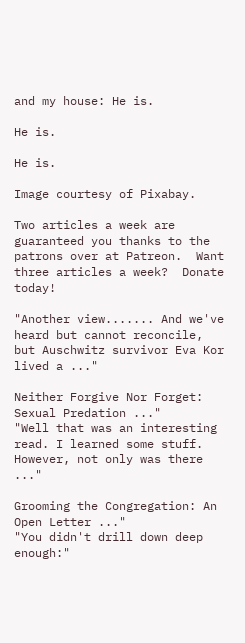and my house: He is.

He is.

He is.

Image courtesy of Pixabay.

Two articles a week are guaranteed you thanks to the patrons over at Patreon.  Want three articles a week?  Donate today!

"Another view....... And we've heard but cannot reconcile, but Auschwitz survivor Eva Kor lived a ..."

Neither Forgive Nor Forget: Sexual Predation ..."
"Well that was an interesting read. I learned some stuff. However, not only was there ..."

Grooming the Congregation: An Open Letter ..."
"You didn't drill down deep enough:"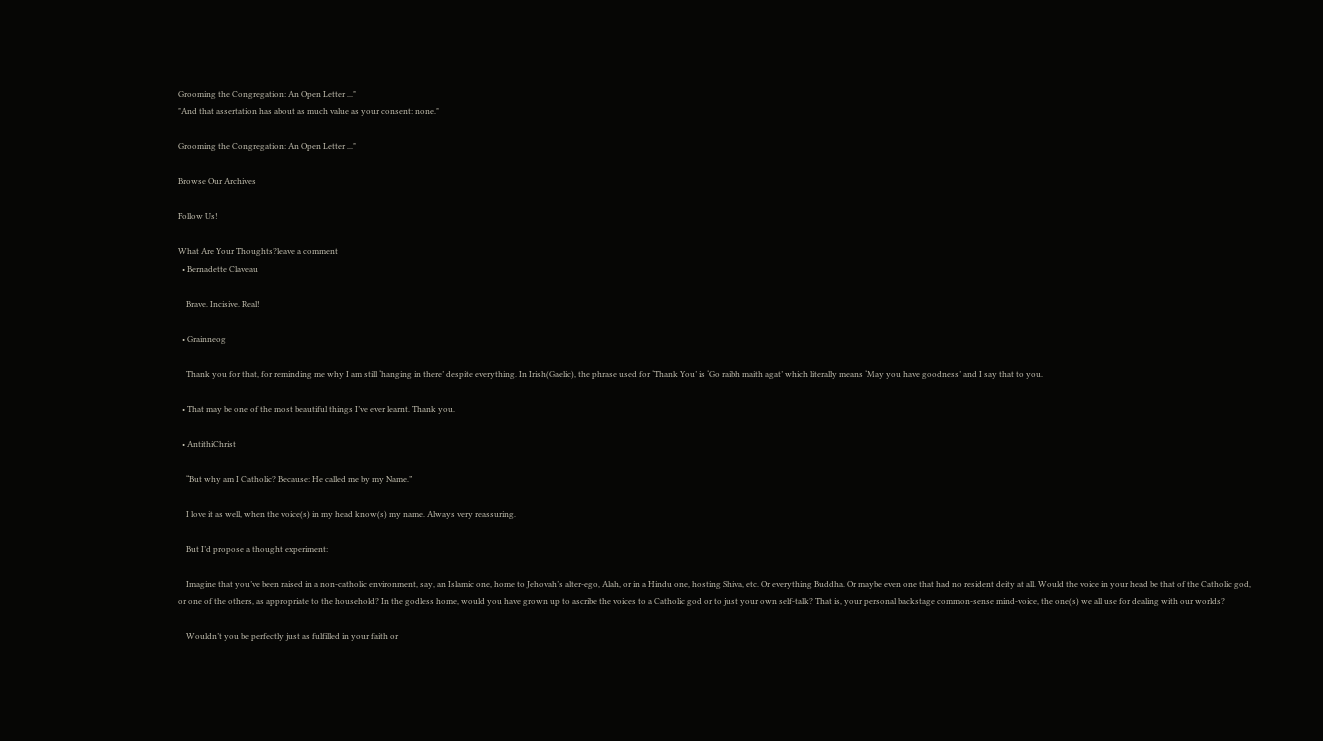Grooming the Congregation: An Open Letter ..."
"And that assertation has about as much value as your consent: none."

Grooming the Congregation: An Open Letter ..."

Browse Our Archives

Follow Us!

What Are Your Thoughts?leave a comment
  • Bernadette Claveau

    Brave. Incisive. Real!

  • Grainneog

    Thank you for that, for reminding me why I am still ‘hanging in there’ despite everything. In Irish(Gaelic), the phrase used for ‘Thank You’ is ‘Go raibh maith agat’ which literally means ‘May you have goodness’ and I say that to you.

  • That may be one of the most beautiful things I’ve ever learnt. Thank you.

  • AntithiChrist

    “But why am I Catholic? Because: He called me by my Name.”

    I love it as well, when the voice(s) in my head know(s) my name. Always very reassuring.

    But I’d propose a thought experiment:

    Imagine that you’ve been raised in a non-catholic environment, say, an Islamic one, home to Jehovah’s alter-ego, Alah, or in a Hindu one, hosting Shiva, etc. Or everything Buddha. Or maybe even one that had no resident deity at all. Would the voice in your head be that of the Catholic god, or one of the others, as appropriate to the household? In the godless home, would you have grown up to ascribe the voices to a Catholic god or to just your own self-talk? That is, your personal backstage common-sense mind-voice, the one(s) we all use for dealing with our worlds?

    Wouldn’t you be perfectly just as fulfilled in your faith or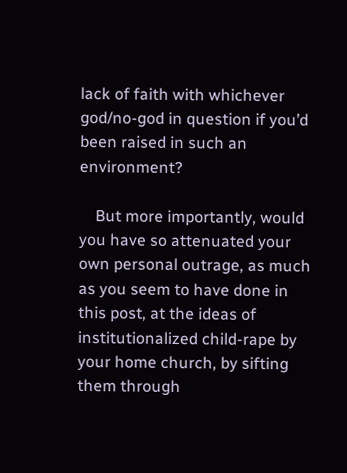lack of faith with whichever god/no-god in question if you’d been raised in such an environment?

    But more importantly, would you have so attenuated your own personal outrage, as much as you seem to have done in this post, at the ideas of institutionalized child-rape by your home church, by sifting them through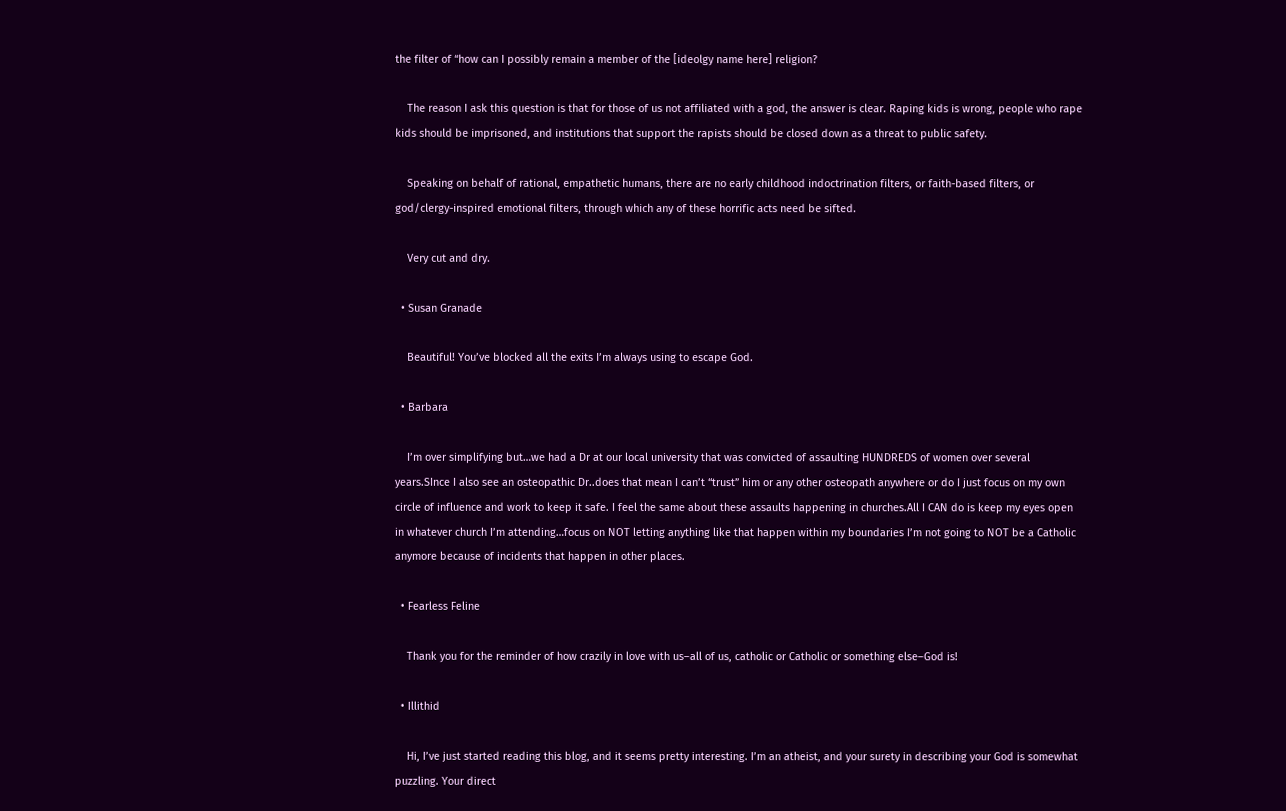the filter of “how can I possibly remain a member of the [ideolgy name here] religion?

    The reason I ask this question is that for those of us not affiliated with a god, the answer is clear. Raping kids is wrong, people who rape kids should be imprisoned, and institutions that support the rapists should be closed down as a threat to public safety.

    Speaking on behalf of rational, empathetic humans, there are no early childhood indoctrination filters, or faith-based filters, or god/clergy-inspired emotional filters, through which any of these horrific acts need be sifted.

    Very cut and dry.

  • Susan Granade

    Beautiful! You’ve blocked all the exits I’m always using to escape God.

  • Barbara

    I’m over simplifying but…we had a Dr at our local university that was convicted of assaulting HUNDREDS of women over several years.SInce I also see an osteopathic Dr..does that mean I can’t “trust” him or any other osteopath anywhere or do I just focus on my own circle of influence and work to keep it safe. I feel the same about these assaults happening in churches.All I CAN do is keep my eyes open in whatever church I’m attending…focus on NOT letting anything like that happen within my boundaries I’m not going to NOT be a Catholic anymore because of incidents that happen in other places.

  • Fearless Feline

    Thank you for the reminder of how crazily in love with us–all of us, catholic or Catholic or something else–God is!

  • Illithid

    Hi, I’ve just started reading this blog, and it seems pretty interesting. I’m an atheist, and your surety in describing your God is somewhat puzzling. Your direct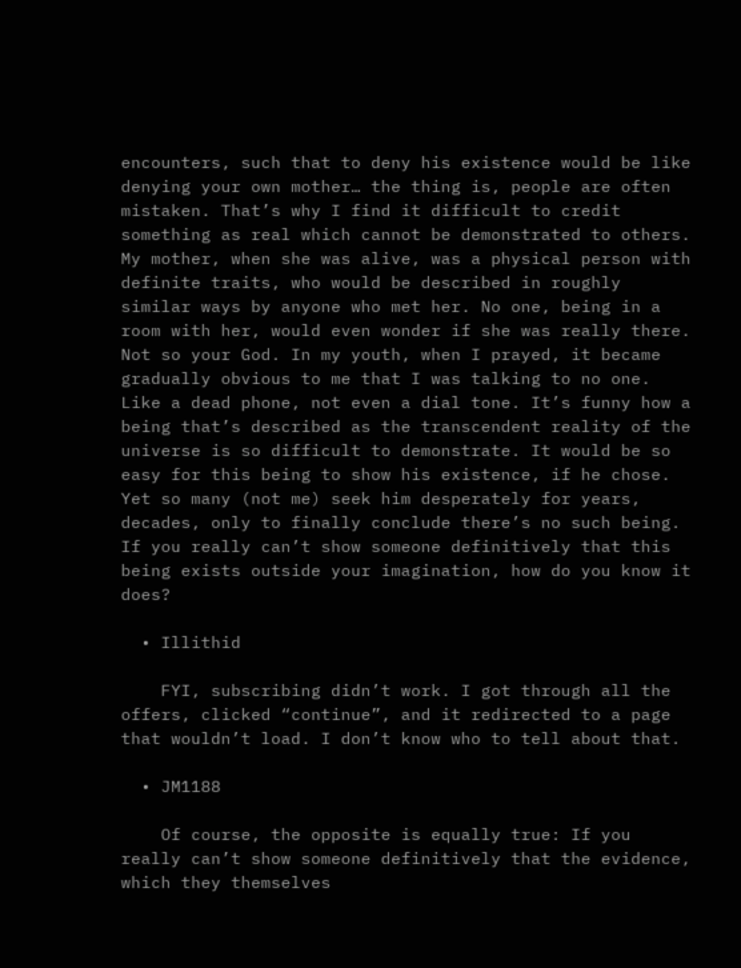encounters, such that to deny his existence would be like denying your own mother… the thing is, people are often mistaken. That’s why I find it difficult to credit something as real which cannot be demonstrated to others. My mother, when she was alive, was a physical person with definite traits, who would be described in roughly similar ways by anyone who met her. No one, being in a room with her, would even wonder if she was really there. Not so your God. In my youth, when I prayed, it became gradually obvious to me that I was talking to no one. Like a dead phone, not even a dial tone. It’s funny how a being that’s described as the transcendent reality of the universe is so difficult to demonstrate. It would be so easy for this being to show his existence, if he chose. Yet so many (not me) seek him desperately for years, decades, only to finally conclude there’s no such being. If you really can’t show someone definitively that this being exists outside your imagination, how do you know it does?

  • Illithid

    FYI, subscribing didn’t work. I got through all the offers, clicked “continue”, and it redirected to a page that wouldn’t load. I don’t know who to tell about that.

  • JM1188

    Of course, the opposite is equally true: If you really can’t show someone definitively that the evidence, which they themselves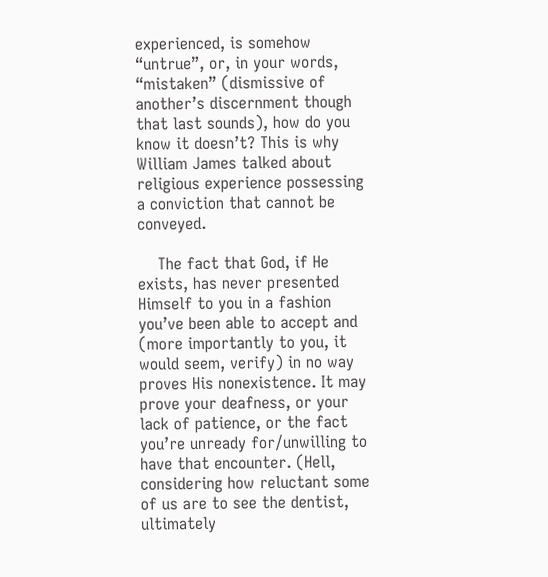experienced, is somehow “untrue”, or, in your words, “mistaken” (dismissive of another’s discernment though that last sounds), how do you know it doesn’t? This is why William James talked about religious experience possessing a conviction that cannot be conveyed.

    The fact that God, if He exists, has never presented Himself to you in a fashion you’ve been able to accept and (more importantly to you, it would seem, verify) in no way proves His nonexistence. It may prove your deafness, or your lack of patience, or the fact you’re unready for/unwilling to have that encounter. (Hell, considering how reluctant some of us are to see the dentist, ultimately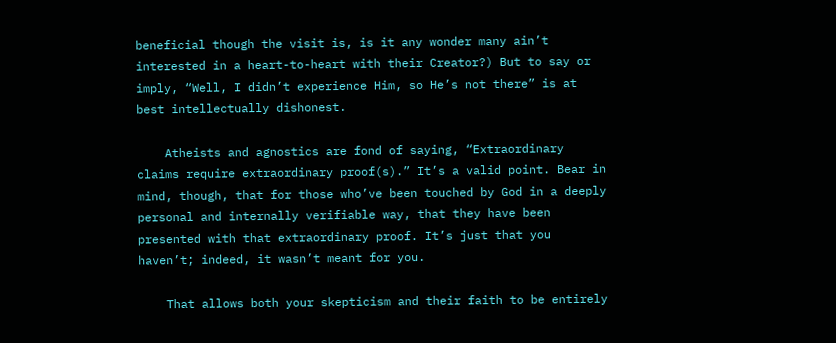beneficial though the visit is, is it any wonder many ain’t interested in a heart-to-heart with their Creator?) But to say or imply, “Well, I didn’t experience Him, so He’s not there” is at best intellectually dishonest.

    Atheists and agnostics are fond of saying, “Extraordinary claims require extraordinary proof(s).” It’s a valid point. Bear in mind, though, that for those who’ve been touched by God in a deeply personal and internally verifiable way, that they have been presented with that extraordinary proof. It’s just that you haven’t; indeed, it wasn’t meant for you.

    That allows both your skepticism and their faith to be entirely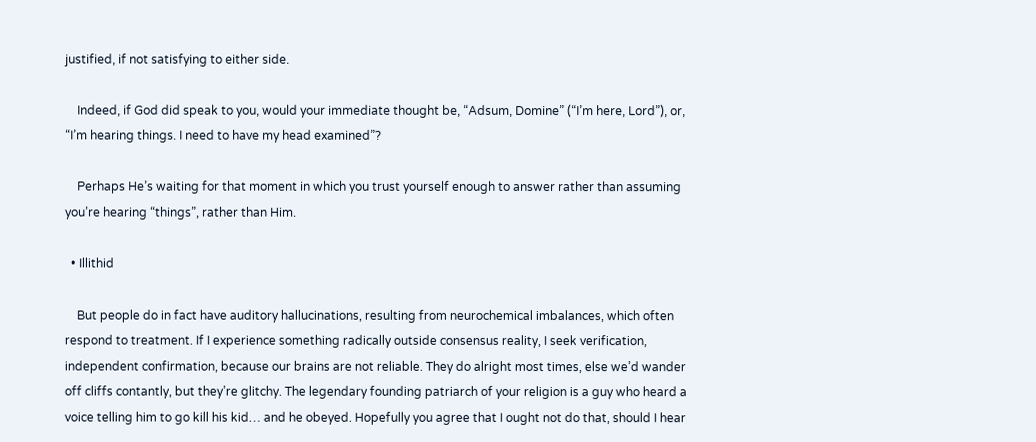justified, if not satisfying to either side.

    Indeed, if God did speak to you, would your immediate thought be, “Adsum, Domine” (“I’m here, Lord”), or, “I’m hearing things. I need to have my head examined”?

    Perhaps He’s waiting for that moment in which you trust yourself enough to answer rather than assuming you’re hearing “things”, rather than Him.

  • Illithid

    But people do in fact have auditory hallucinations, resulting from neurochemical imbalances, which often respond to treatment. If I experience something radically outside consensus reality, I seek verification, independent confirmation, because our brains are not reliable. They do alright most times, else we’d wander off cliffs contantly, but they’re glitchy. The legendary founding patriarch of your religion is a guy who heard a voice telling him to go kill his kid… and he obeyed. Hopefully you agree that I ought not do that, should I hear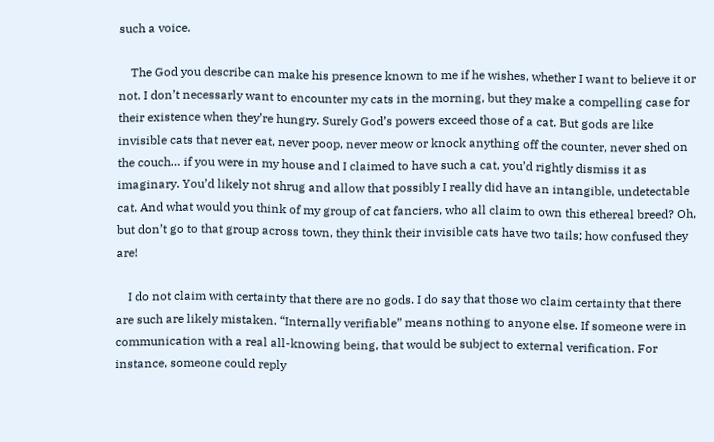such a voice.

    The God you describe can make his presence known to me if he wishes, whether I want to believe it or not. I don’t necessarly want to encounter my cats in the morning, but they make a compelling case for their existence when they’re hungry. Surely God’s powers exceed those of a cat. But gods are like invisible cats that never eat, never poop, never meow or knock anything off the counter, never shed on the couch… if you were in my house and I claimed to have such a cat, you’d rightly dismiss it as imaginary. You’d likely not shrug and allow that possibly I really did have an intangible, undetectable cat. And what would you think of my group of cat fanciers, who all claim to own this ethereal breed? Oh, but don’t go to that group across town, they think their invisible cats have two tails; how confused they are!

    I do not claim with certainty that there are no gods. I do say that those wo claim certainty that there are such are likely mistaken. “Internally verifiable” means nothing to anyone else. If someone were in communication with a real all-knowing being, that would be subject to external verification. For instance, someone could reply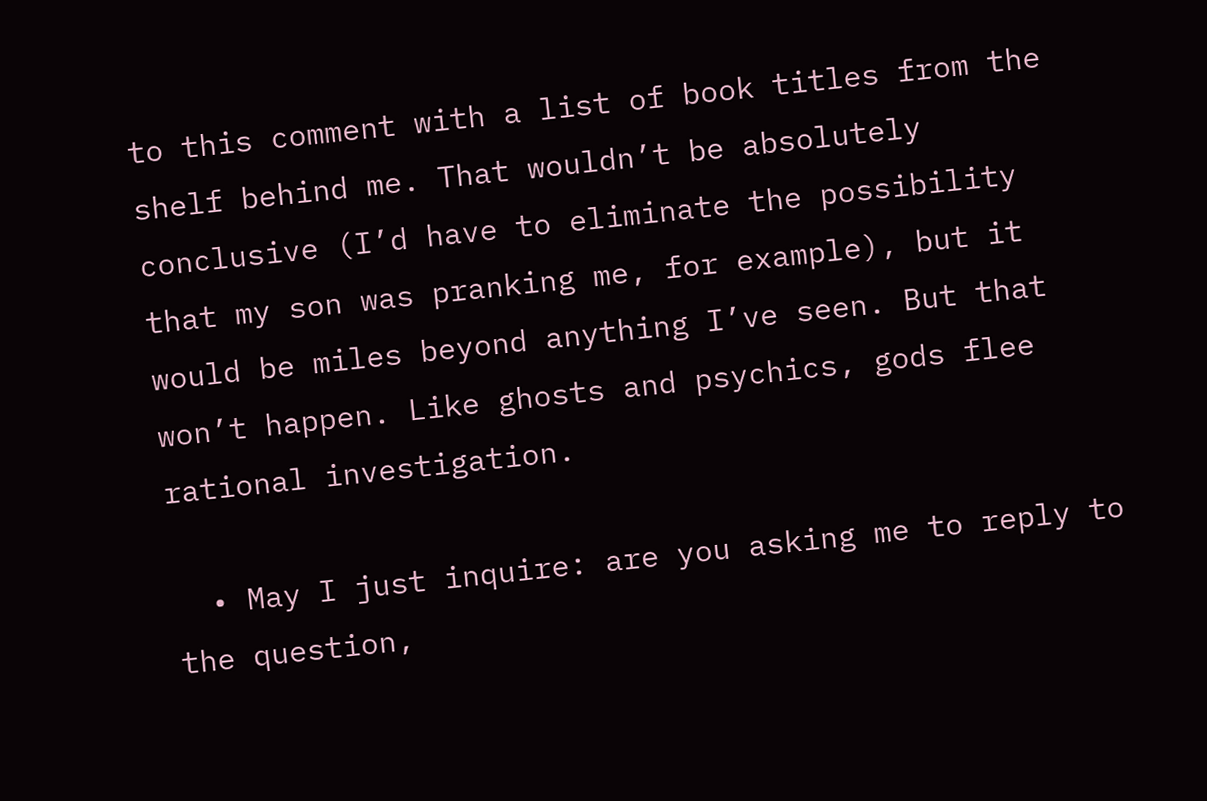to this comment with a list of book titles from the shelf behind me. That wouldn’t be absolutely conclusive (I’d have to eliminate the possibility that my son was pranking me, for example), but it would be miles beyond anything I’ve seen. But that won’t happen. Like ghosts and psychics, gods flee rational investigation.

  • May I just inquire: are you asking me to reply to the question,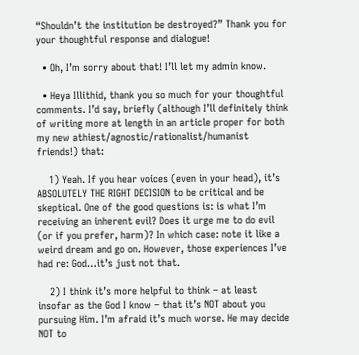“Shouldn’t the institution be destroyed?” Thank you for your thoughtful response and dialogue!

  • Oh, I’m sorry about that! I’ll let my admin know.

  • Heya Illithid, thank you so much for your thoughtful comments. I’d say, briefly (although I’ll definitely think of writing more at length in an article proper for both my new athiest/agnostic/rationalist/humanist friends!) that:

    1) Yeah. If you hear voices (even in your head), it’s ABSOLUTELY THE RIGHT DECISION to be critical and be skeptical. One of the good questions is: is what I’m receiving an inherent evil? Does it urge me to do evil (or if you prefer, harm)? In which case: note it like a weird dream and go on. However, those experiences I’ve had re: God…it’s just not that.

    2) I think it’s more helpful to think – at least insofar as the God I know – that it’s NOT about you pursuing Him. I’m afraid it’s much worse. He may decide NOT to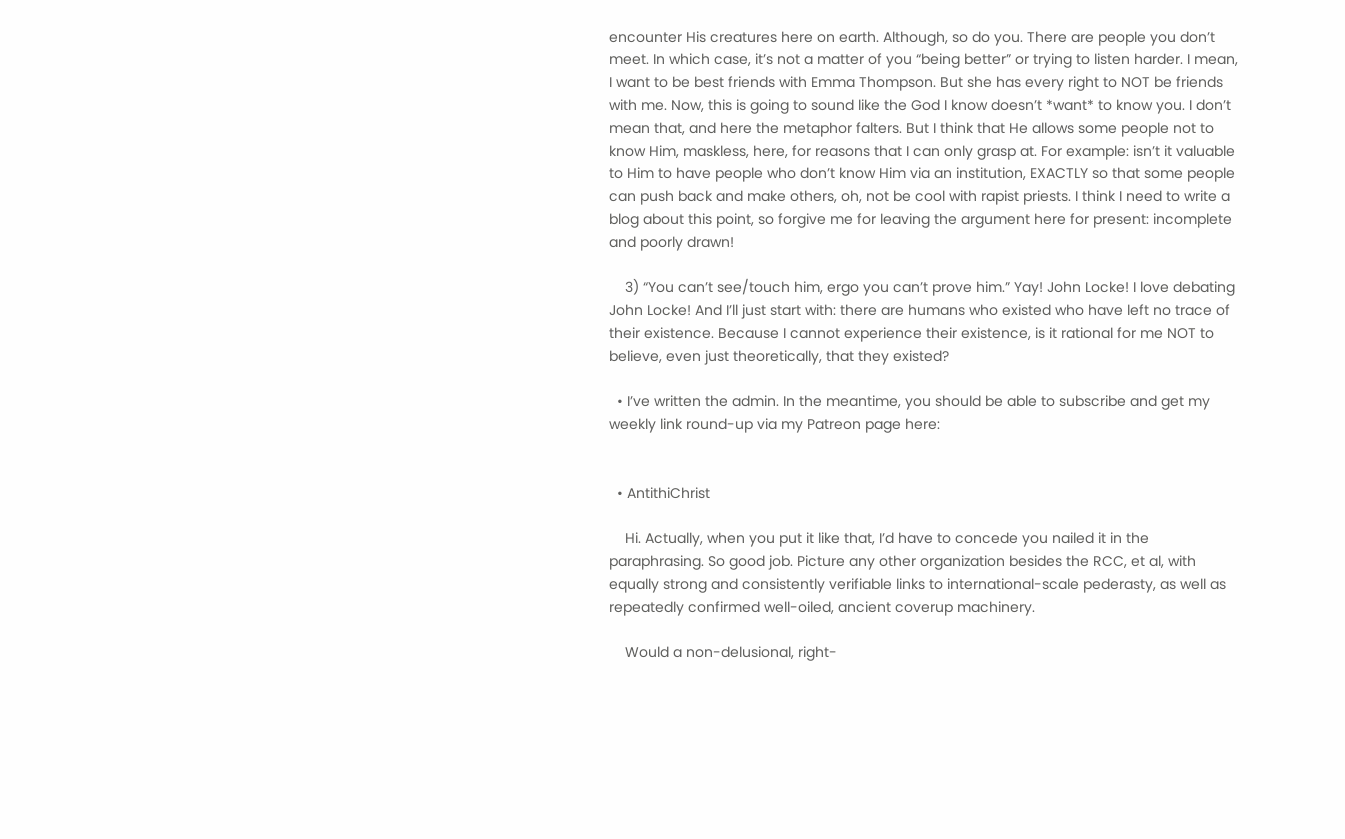encounter His creatures here on earth. Although, so do you. There are people you don’t meet. In which case, it’s not a matter of you “being better” or trying to listen harder. I mean, I want to be best friends with Emma Thompson. But she has every right to NOT be friends with me. Now, this is going to sound like the God I know doesn’t *want* to know you. I don’t mean that, and here the metaphor falters. But I think that He allows some people not to know Him, maskless, here, for reasons that I can only grasp at. For example: isn’t it valuable to Him to have people who don’t know Him via an institution, EXACTLY so that some people can push back and make others, oh, not be cool with rapist priests. I think I need to write a blog about this point, so forgive me for leaving the argument here for present: incomplete and poorly drawn!

    3) “You can’t see/touch him, ergo you can’t prove him.” Yay! John Locke! I love debating John Locke! And I’ll just start with: there are humans who existed who have left no trace of their existence. Because I cannot experience their existence, is it rational for me NOT to believe, even just theoretically, that they existed?

  • I’ve written the admin. In the meantime, you should be able to subscribe and get my weekly link round-up via my Patreon page here:


  • AntithiChrist

    Hi. Actually, when you put it like that, I’d have to concede you nailed it in the paraphrasing. So good job. Picture any other organization besides the RCC, et al, with equally strong and consistently verifiable links to international-scale pederasty, as well as repeatedly confirmed well-oiled, ancient coverup machinery.

    Would a non-delusional, right-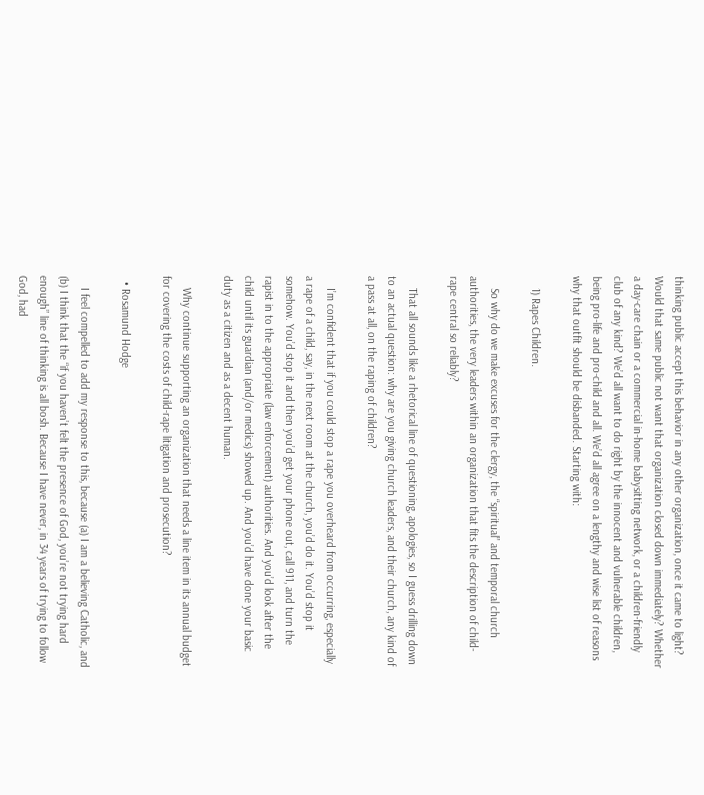thinking public accept this behavior in any other organization, once it came to light? Would that same public not want that organization closed down immediately? Whether a day-care chain or a commercial in-home babysitting network, or a children-friendly club of any kind? We’d all want to do right by the innocent and vulnerable children, being pro-life and pro-child and all. We’d all agree on a lengthy and wise list of reasons why that outfit should be disbanded. Starting with:

    1) Rapes Children.

    So why do we make excuses for the clergy, the “spiritual” and temporal church authorities, the very leaders within an organization that fits the description of child-rape central so reliably?

    That all sounds like a rhetorical line of questioning, apologies, so I guess drilling down to an actual question: why are you giving church leaders, and their church, any kind of a pass at all, on the raping of children?

    I’m confident that if you could stop a rape you overheard from occurring, especially a rape of a child, say, in the next room at the church, you’d do it. You’d stop it somehow. You’d stop it and then you’d get your phone out, call 911, and turn the rapist in to the appropriate (law enforcement) authorities. And you’d look after the child until its guardian (and/or medics) showed up. And you’d have done your basic duty as a citizen and as a decent human.

    Why continue supporting an organization that needs a line item in its annual budget for covering the costs of child-rape litigation and prosecution?

  • Rosamund Hodge

    I feel compelled to add my response to this, because (a) I am a believing Catholic, and (b) I think that the “if you haven’t felt the presence of God, you’re not trying hard enough” line of thinking is all bosh. Because I have never, in 34 years of trying to follow God, had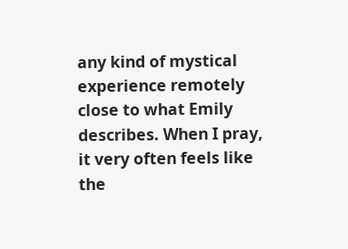any kind of mystical experience remotely close to what Emily describes. When I pray, it very often feels like the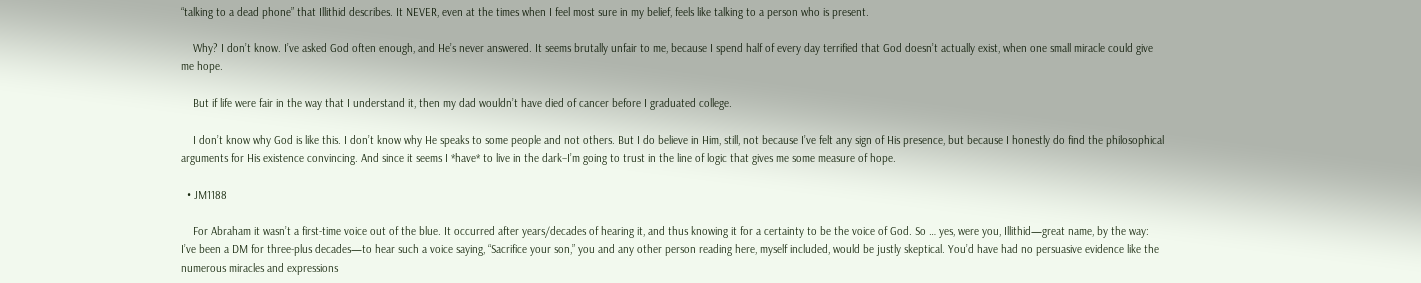“talking to a dead phone” that Illithid describes. It NEVER, even at the times when I feel most sure in my belief, feels like talking to a person who is present.

    Why? I don’t know. I’ve asked God often enough, and He’s never answered. It seems brutally unfair to me, because I spend half of every day terrified that God doesn’t actually exist, when one small miracle could give me hope.

    But if life were fair in the way that I understand it, then my dad wouldn’t have died of cancer before I graduated college.

    I don’t know why God is like this. I don’t know why He speaks to some people and not others. But I do believe in Him, still, not because I’ve felt any sign of His presence, but because I honestly do find the philosophical arguments for His existence convincing. And since it seems I *have* to live in the dark–I’m going to trust in the line of logic that gives me some measure of hope.

  • JM1188

    For Abraham it wasn’t a first-time voice out of the blue. It occurred after years/decades of hearing it, and thus knowing it for a certainty to be the voice of God. So … yes, were you, Illithid—great name, by the way: I’ve been a DM for three-plus decades—to hear such a voice saying, “Sacrifice your son,” you and any other person reading here, myself included, would be justly skeptical. You’d have had no persuasive evidence like the numerous miracles and expressions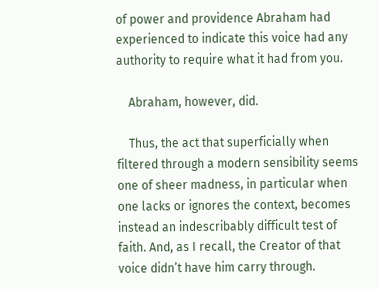of power and providence Abraham had experienced to indicate this voice had any authority to require what it had from you.

    Abraham, however, did.

    Thus, the act that superficially when filtered through a modern sensibility seems one of sheer madness, in particular when one lacks or ignores the context, becomes instead an indescribably difficult test of faith. And, as I recall, the Creator of that voice didn’t have him carry through.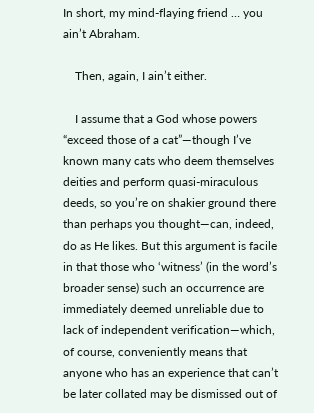In short, my mind-flaying friend … you ain’t Abraham.

    Then, again, I ain’t either.

    I assume that a God whose powers “exceed those of a cat”—though I’ve known many cats who deem themselves deities and perform quasi-miraculous deeds, so you’re on shakier ground there than perhaps you thought—can, indeed, do as He likes. But this argument is facile in that those who ‘witness’ (in the word’s broader sense) such an occurrence are immediately deemed unreliable due to lack of independent verification—which, of course, conveniently means that anyone who has an experience that can’t be later collated may be dismissed out of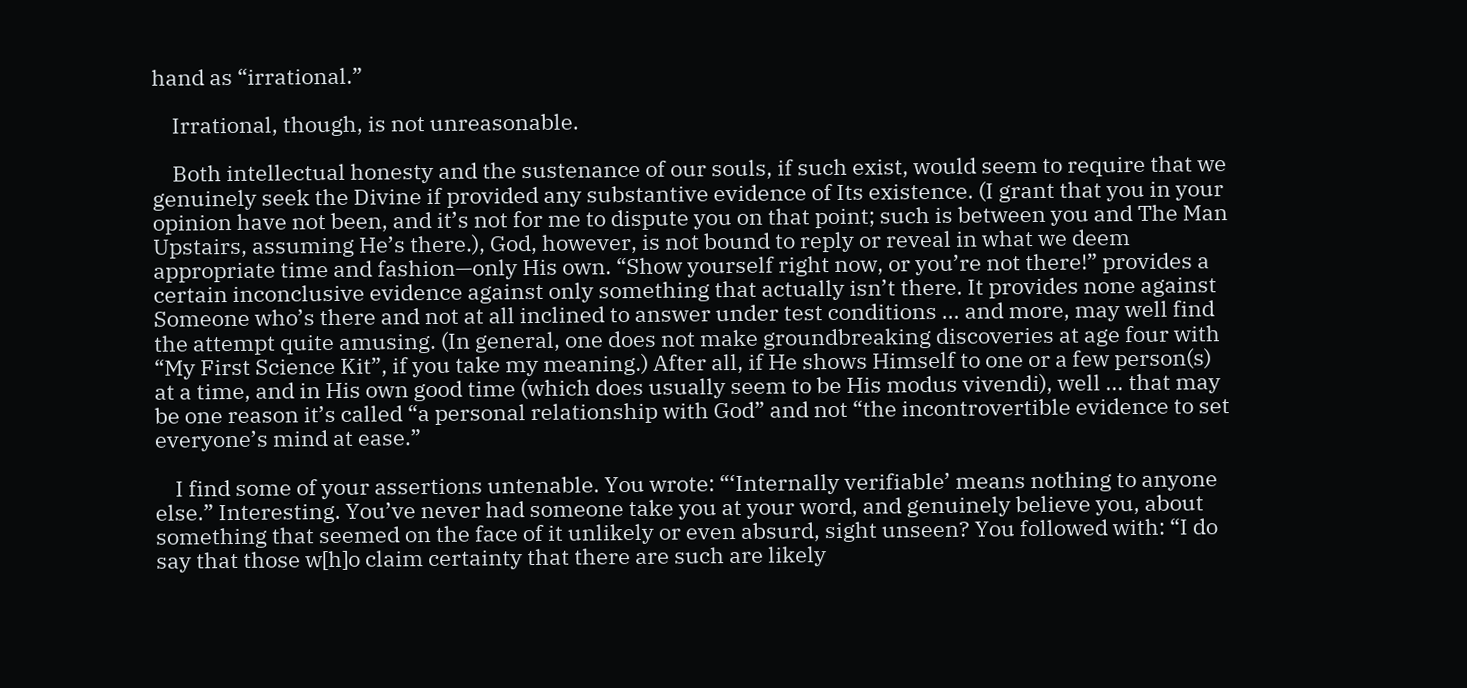hand as “irrational.”

    Irrational, though, is not unreasonable.

    Both intellectual honesty and the sustenance of our souls, if such exist, would seem to require that we genuinely seek the Divine if provided any substantive evidence of Its existence. (I grant that you in your opinion have not been, and it’s not for me to dispute you on that point; such is between you and The Man Upstairs, assuming He’s there.), God, however, is not bound to reply or reveal in what we deem appropriate time and fashion—only His own. “Show yourself right now, or you’re not there!” provides a certain inconclusive evidence against only something that actually isn’t there. It provides none against Someone who’s there and not at all inclined to answer under test conditions … and more, may well find the attempt quite amusing. (In general, one does not make groundbreaking discoveries at age four with “My First Science Kit”, if you take my meaning.) After all, if He shows Himself to one or a few person(s) at a time, and in His own good time (which does usually seem to be His modus vivendi), well … that may be one reason it’s called “a personal relationship with God” and not “the incontrovertible evidence to set everyone’s mind at ease.”

    I find some of your assertions untenable. You wrote: “‘Internally verifiable’ means nothing to anyone else.” Interesting. You’ve never had someone take you at your word, and genuinely believe you, about something that seemed on the face of it unlikely or even absurd, sight unseen? You followed with: “I do say that those w[h]o claim certainty that there are such are likely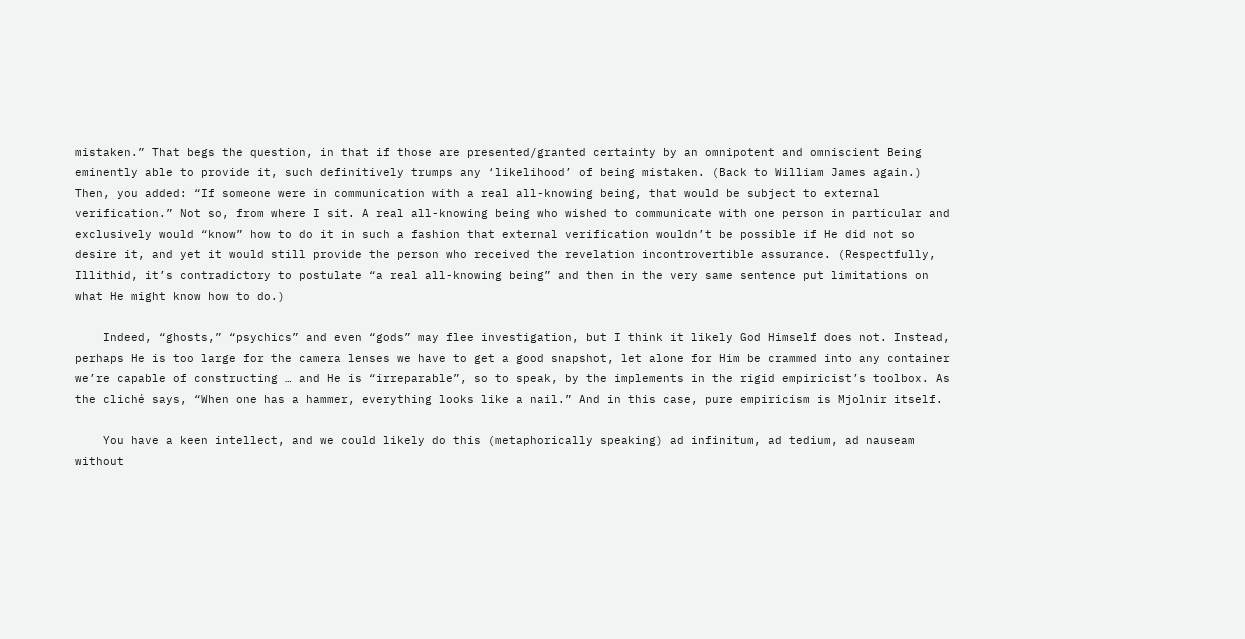mistaken.” That begs the question, in that if those are presented/granted certainty by an omnipotent and omniscient Being eminently able to provide it, such definitively trumps any ‘likelihood’ of being mistaken. (Back to William James again.) Then, you added: “If someone were in communication with a real all-knowing being, that would be subject to external verification.” Not so, from where I sit. A real all-knowing being who wished to communicate with one person in particular and exclusively would “know” how to do it in such a fashion that external verification wouldn’t be possible if He did not so desire it, and yet it would still provide the person who received the revelation incontrovertible assurance. (Respectfully, Illithid, it’s contradictory to postulate “a real all-knowing being” and then in the very same sentence put limitations on what He might know how to do.)

    Indeed, “ghosts,” “psychics” and even “gods” may flee investigation, but I think it likely God Himself does not. Instead, perhaps He is too large for the camera lenses we have to get a good snapshot, let alone for Him be crammed into any container we’re capable of constructing … and He is “irreparable”, so to speak, by the implements in the rigid empiricist’s toolbox. As the cliché says, “When one has a hammer, everything looks like a nail.” And in this case, pure empiricism is Mjolnir itself.

    You have a keen intellect, and we could likely do this (metaphorically speaking) ad infinitum, ad tedium, ad nauseam without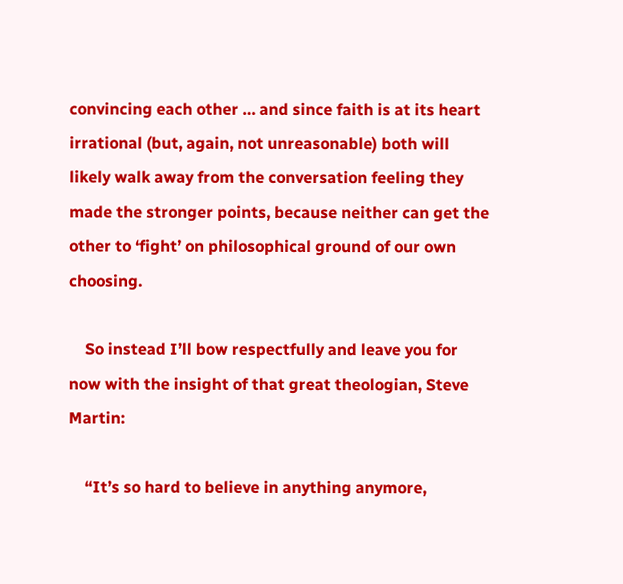convincing each other … and since faith is at its heart irrational (but, again, not unreasonable) both will likely walk away from the conversation feeling they made the stronger points, because neither can get the other to ‘fight’ on philosophical ground of our own choosing.

    So instead I’ll bow respectfully and leave you for now with the insight of that great theologian, Steve Martin:

    “It’s so hard to believe in anything anymore,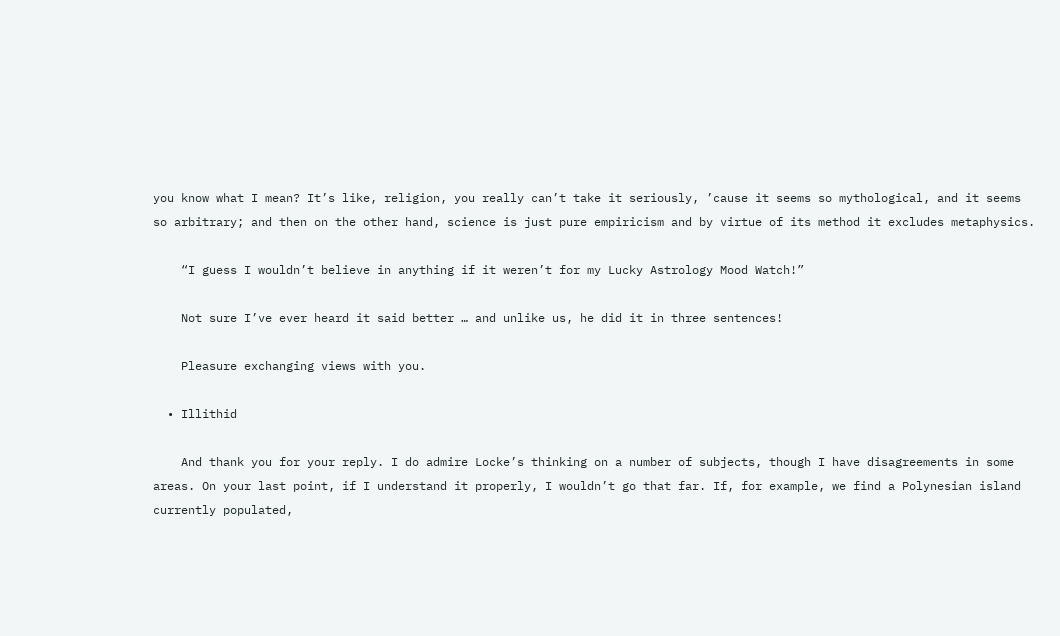you know what I mean? It’s like, religion, you really can’t take it seriously, ’cause it seems so mythological, and it seems so arbitrary; and then on the other hand, science is just pure empiricism and by virtue of its method it excludes metaphysics.

    “I guess I wouldn’t believe in anything if it weren’t for my Lucky Astrology Mood Watch!”

    Not sure I’ve ever heard it said better … and unlike us, he did it in three sentences!

    Pleasure exchanging views with you.

  • Illithid

    And thank you for your reply. I do admire Locke’s thinking on a number of subjects, though I have disagreements in some areas. On your last point, if I understand it properly, I wouldn’t go that far. If, for example, we find a Polynesian island currently populated,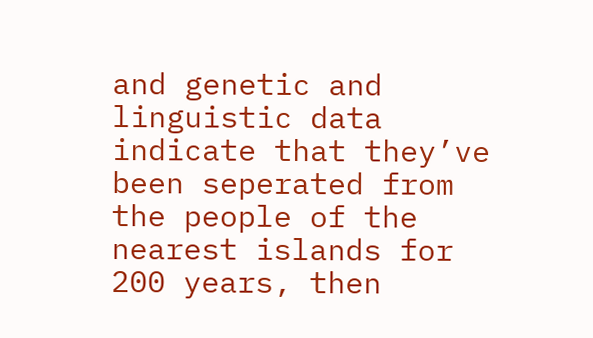and genetic and linguistic data indicate that they’ve been seperated from the people of the nearest islands for 200 years, then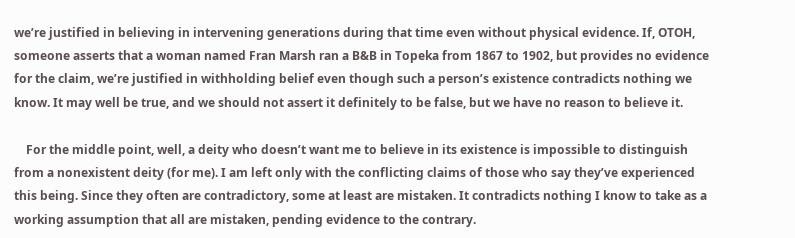we’re justified in believing in intervening generations during that time even without physical evidence. If, OTOH, someone asserts that a woman named Fran Marsh ran a B&B in Topeka from 1867 to 1902, but provides no evidence for the claim, we’re justified in withholding belief even though such a person’s existence contradicts nothing we know. It may well be true, and we should not assert it definitely to be false, but we have no reason to believe it.

    For the middle point, well, a deity who doesn’t want me to believe in its existence is impossible to distinguish from a nonexistent deity (for me). I am left only with the conflicting claims of those who say they’ve experienced this being. Since they often are contradictory, some at least are mistaken. It contradicts nothing I know to take as a working assumption that all are mistaken, pending evidence to the contrary.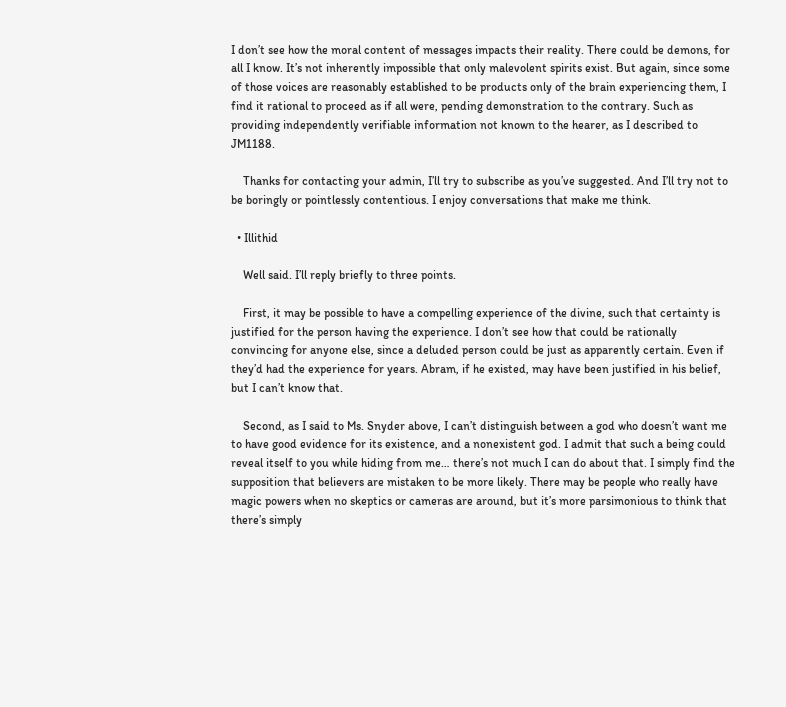I don’t see how the moral content of messages impacts their reality. There could be demons, for all I know. It’s not inherently impossible that only malevolent spirits exist. But again, since some of those voices are reasonably established to be products only of the brain experiencing them, I find it rational to proceed as if all were, pending demonstration to the contrary. Such as providing independently verifiable information not known to the hearer, as I described to JM1188.

    Thanks for contacting your admin, I’ll try to subscribe as you’ve suggested. And I’ll try not to be boringly or pointlessly contentious. I enjoy conversations that make me think.

  • Illithid

    Well said. I’ll reply briefly to three points.

    First, it may be possible to have a compelling experience of the divine, such that certainty is justified for the person having the experience. I don’t see how that could be rationally convincing for anyone else, since a deluded person could be just as apparently certain. Even if they’d had the experience for years. Abram, if he existed, may have been justified in his belief, but I can’t know that.

    Second, as I said to Ms. Snyder above, I can’t distinguish between a god who doesn’t want me to have good evidence for its existence, and a nonexistent god. I admit that such a being could reveal itself to you while hiding from me… there’s not much I can do about that. I simply find the supposition that believers are mistaken to be more likely. There may be people who really have magic powers when no skeptics or cameras are around, but it’s more parsimonious to think that there’s simply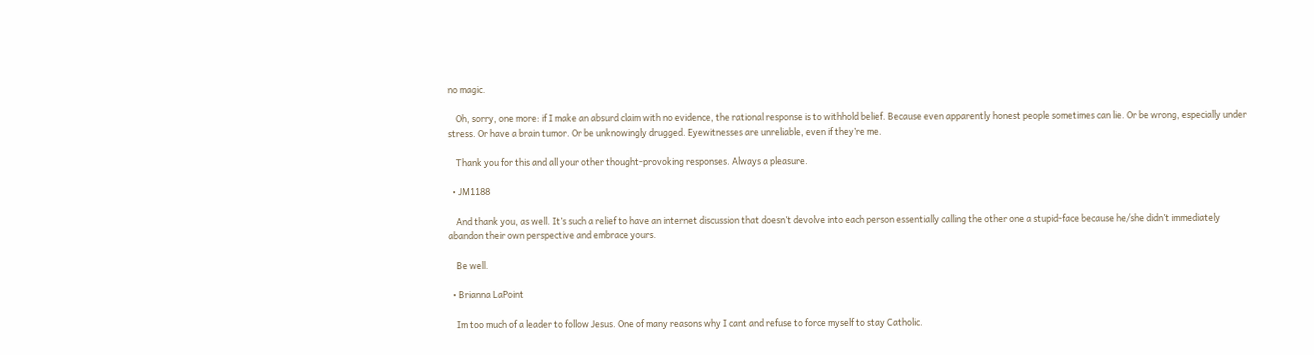no magic.

    Oh, sorry, one more: if I make an absurd claim with no evidence, the rational response is to withhold belief. Because even apparently honest people sometimes can lie. Or be wrong, especially under stress. Or have a brain tumor. Or be unknowingly drugged. Eyewitnesses are unreliable, even if they’re me.

    Thank you for this and all your other thought-provoking responses. Always a pleasure.

  • JM1188

    And thank you, as well. It’s such a relief to have an internet discussion that doesn’t devolve into each person essentially calling the other one a stupid-face because he/she didn’t immediately abandon their own perspective and embrace yours.

    Be well.

  • Brianna LaPoint

    Im too much of a leader to follow Jesus. One of many reasons why I cant and refuse to force myself to stay Catholic.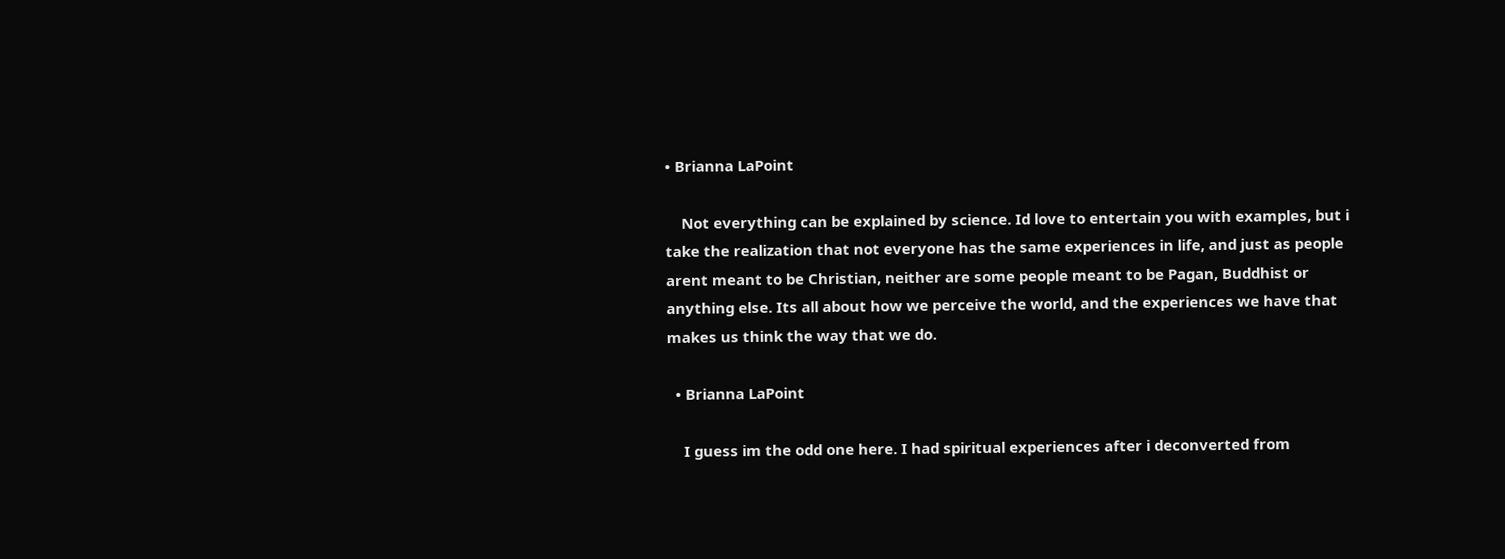• Brianna LaPoint

    Not everything can be explained by science. Id love to entertain you with examples, but i take the realization that not everyone has the same experiences in life, and just as people arent meant to be Christian, neither are some people meant to be Pagan, Buddhist or anything else. Its all about how we perceive the world, and the experiences we have that makes us think the way that we do.

  • Brianna LaPoint

    I guess im the odd one here. I had spiritual experiences after i deconverted from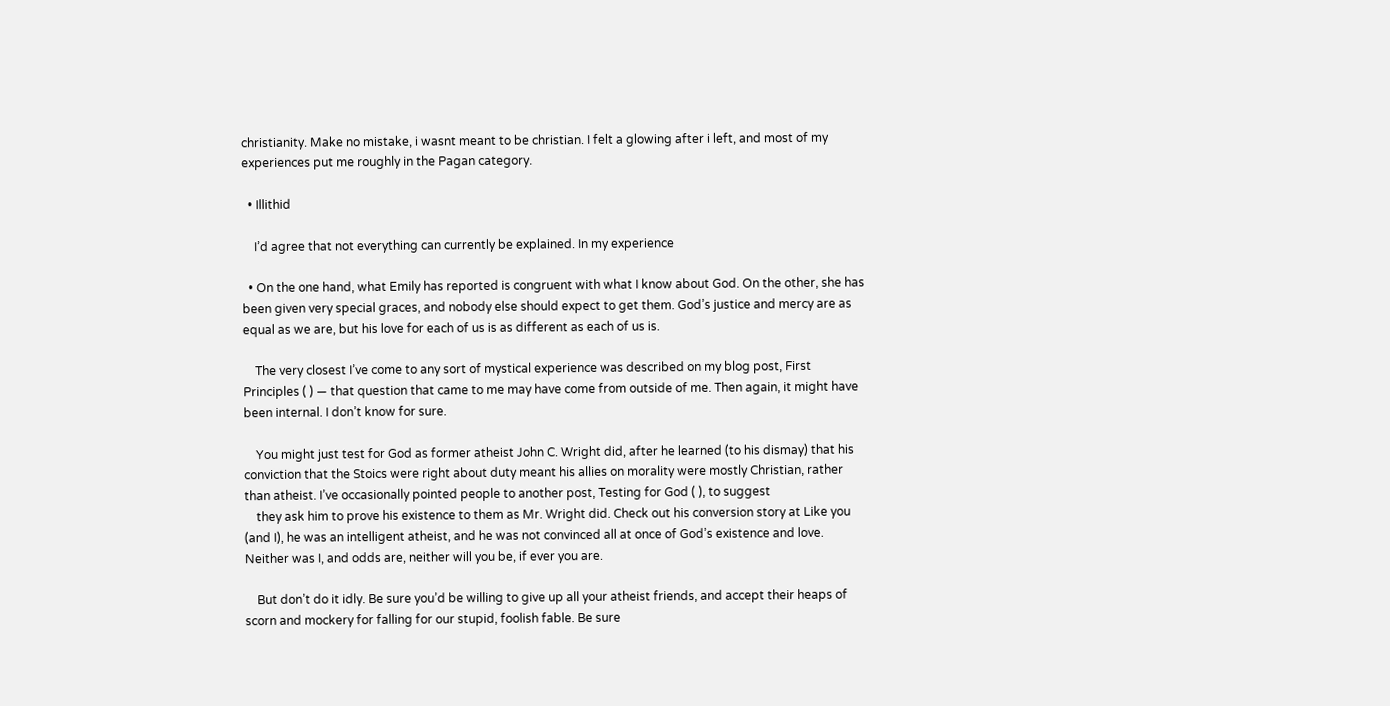christianity. Make no mistake, i wasnt meant to be christian. I felt a glowing after i left, and most of my experiences put me roughly in the Pagan category.

  • Illithid

    I’d agree that not everything can currently be explained. In my experience

  • On the one hand, what Emily has reported is congruent with what I know about God. On the other, she has been given very special graces, and nobody else should expect to get them. God’s justice and mercy are as equal as we are, but his love for each of us is as different as each of us is.

    The very closest I’ve come to any sort of mystical experience was described on my blog post, First Principles ( ) — that question that came to me may have come from outside of me. Then again, it might have been internal. I don’t know for sure.

    You might just test for God as former atheist John C. Wright did, after he learned (to his dismay) that his conviction that the Stoics were right about duty meant his allies on morality were mostly Christian, rather than atheist. I’ve occasionally pointed people to another post, Testing for God ( ), to suggest
    they ask him to prove his existence to them as Mr. Wright did. Check out his conversion story at Like you (and I), he was an intelligent atheist, and he was not convinced all at once of God’s existence and love. Neither was I, and odds are, neither will you be, if ever you are.

    But don’t do it idly. Be sure you’d be willing to give up all your atheist friends, and accept their heaps of scorn and mockery for falling for our stupid, foolish fable. Be sure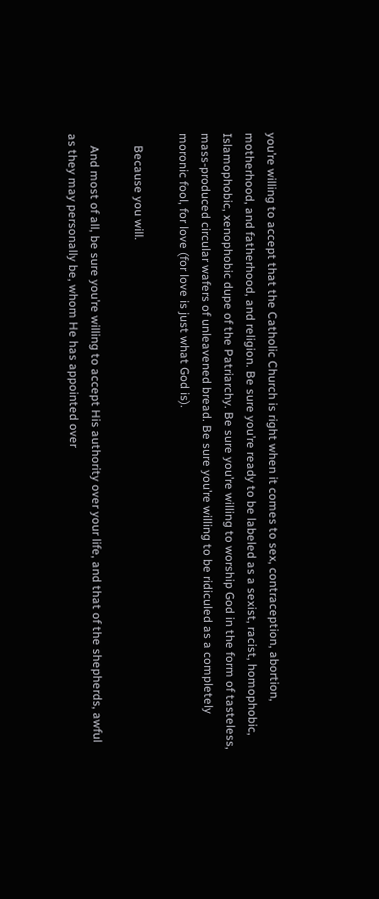you’re willing to accept that the Catholic Church is right when it comes to sex, contraception, abortion, motherhood, and fatherhood, and religion. Be sure you’re ready to be labeled as a sexist, racist, homophobic, Islamophobic, xenophobic dupe of the Patriarchy. Be sure you’re willing to worship God in the form of tasteless, mass-produced circular wafers of unleavened bread. Be sure you’re willing to be ridiculed as a completely moronic fool, for love (for love is just what God is).

    Because you will.

    And most of all, be sure you’re willing to accept His authority over your life, and that of the shepherds, awful as they may personally be, whom He has appointed over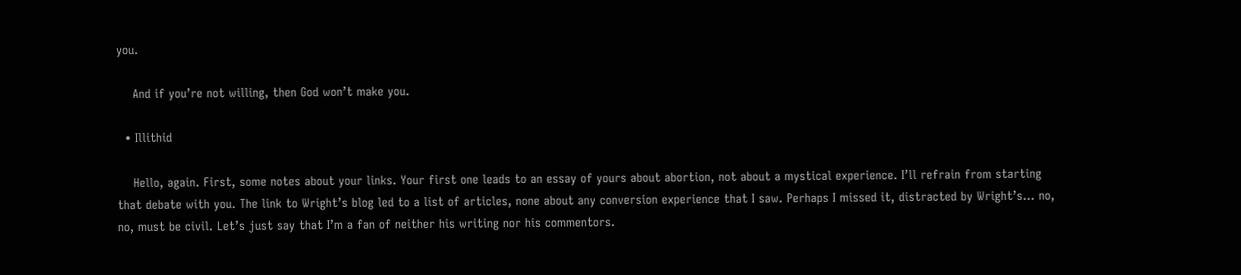you.

    And if you’re not willing, then God won’t make you.

  • Illithid

    Hello, again. First, some notes about your links. Your first one leads to an essay of yours about abortion, not about a mystical experience. I’ll refrain from starting that debate with you. The link to Wright’s blog led to a list of articles, none about any conversion experience that I saw. Perhaps I missed it, distracted by Wright’s… no, no, must be civil. Let’s just say that I’m a fan of neither his writing nor his commentors.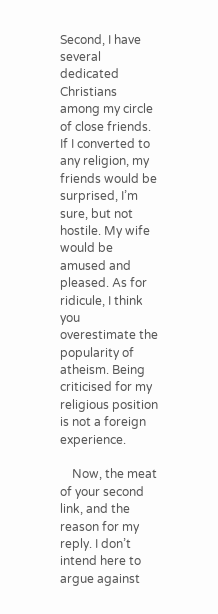Second, I have several dedicated Christians among my circle of close friends. If I converted to any religion, my friends would be surprised, I’m sure, but not hostile. My wife would be amused and pleased. As for ridicule, I think you overestimate the popularity of atheism. Being criticised for my religious position is not a foreign experience.

    Now, the meat of your second link, and the reason for my reply. I don’t intend here to argue against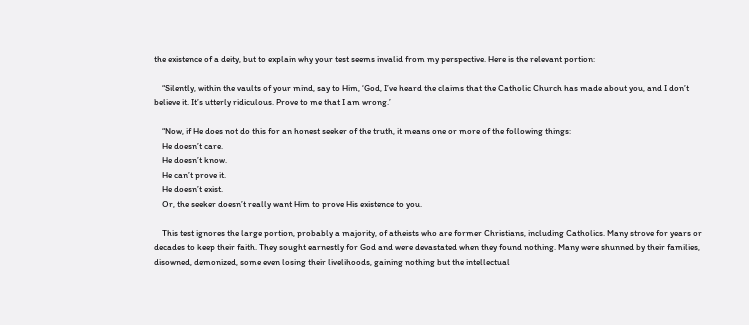the existence of a deity, but to explain why your test seems invalid from my perspective. Here is the relevant portion:

    “Silently, within the vaults of your mind, say to Him, ‘God, I’ve heard the claims that the Catholic Church has made about you, and I don’t believe it. It’s utterly ridiculous. Prove to me that I am wrong.’

    “Now, if He does not do this for an honest seeker of the truth, it means one or more of the following things:
    He doesn’t care.
    He doesn’t know.
    He can’t prove it.
    He doesn’t exist.
    Or, the seeker doesn’t really want Him to prove His existence to you.

    This test ignores the large portion, probably a majority, of atheists who are former Christians, including Catholics. Many strove for years or decades to keep their faith. They sought earnestly for God and were devastated when they found nothing. Many were shunned by their families, disowned, demonized, some even losing their livelihoods, gaining nothing but the intellectual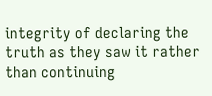integrity of declaring the truth as they saw it rather than continuing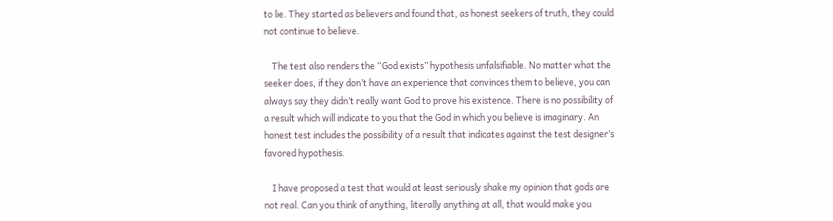to lie. They started as believers and found that, as honest seekers of truth, they could not continue to believe.

    The test also renders the “God exists” hypothesis unfalsifiable. No matter what the seeker does, if they don’t have an experience that convinces them to believe, you can always say they didn’t really want God to prove his existence. There is no possibility of a result which will indicate to you that the God in which you believe is imaginary. An honest test includes the possibility of a result that indicates against the test designer’s favored hypothesis.

    I have proposed a test that would at least seriously shake my opinion that gods are not real. Can you think of anything, literally anything at all, that would make you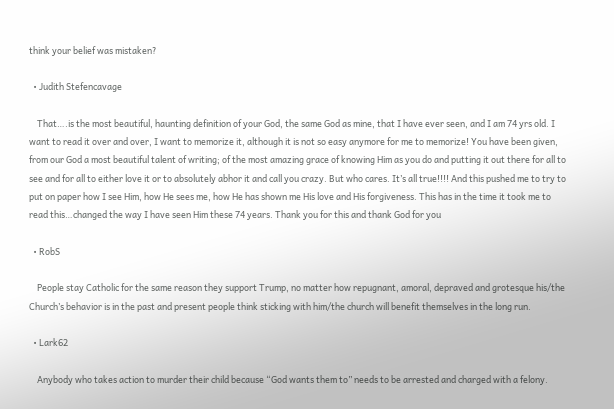think your belief was mistaken?

  • Judith Stefencavage

    That….is the most beautiful, haunting definition of your God, the same God as mine, that I have ever seen, and I am 74 yrs old. I want to read it over and over, I want to memorize it, although it is not so easy anymore for me to memorize! You have been given, from our God a most beautiful talent of writing; of the most amazing grace of knowing Him as you do and putting it out there for all to see and for all to either love it or to absolutely abhor it and call you crazy. But who cares. It’s all true!!!! And this pushed me to try to put on paper how I see Him, how He sees me, how He has shown me His love and His forgiveness. This has in the time it took me to read this…changed the way I have seen Him these 74 years. Thank you for this and thank God for you

  • RobS

    People stay Catholic for the same reason they support Trump, no matter how repugnant, amoral, depraved and grotesque his/the Church’s behavior is in the past and present people think sticking with him/the church will benefit themselves in the long run.

  • Lark62

    Anybody who takes action to murder their child because “God wants them to” needs to be arrested and charged with a felony.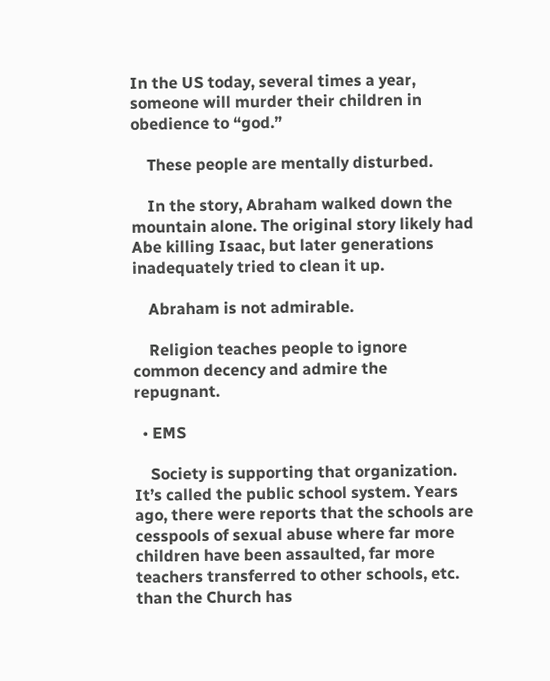In the US today, several times a year, someone will murder their children in obedience to “god.”

    These people are mentally disturbed.

    In the story, Abraham walked down the mountain alone. The original story likely had Abe killing Isaac, but later generations inadequately tried to clean it up.

    Abraham is not admirable.

    Religion teaches people to ignore common decency and admire the repugnant.

  • EMS

    Society is supporting that organization. It’s called the public school system. Years ago, there were reports that the schools are cesspools of sexual abuse where far more children have been assaulted, far more teachers transferred to other schools, etc. than the Church has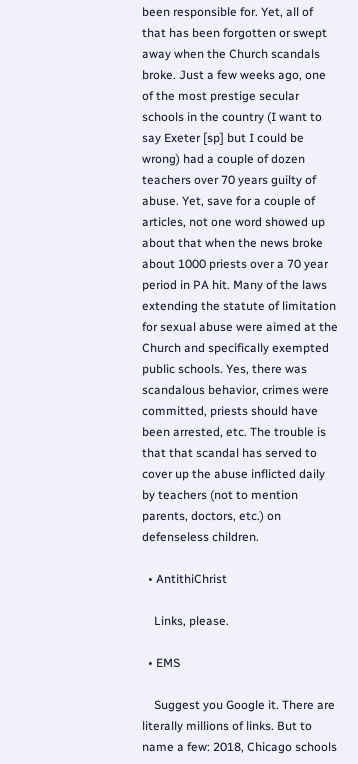been responsible for. Yet, all of that has been forgotten or swept away when the Church scandals broke. Just a few weeks ago, one of the most prestige secular schools in the country (I want to say Exeter [sp] but I could be wrong) had a couple of dozen teachers over 70 years guilty of abuse. Yet, save for a couple of articles, not one word showed up about that when the news broke about 1000 priests over a 70 year period in PA hit. Many of the laws extending the statute of limitation for sexual abuse were aimed at the Church and specifically exempted public schools. Yes, there was scandalous behavior, crimes were committed, priests should have been arrested, etc. The trouble is that that scandal has served to cover up the abuse inflicted daily by teachers (not to mention parents, doctors, etc.) on defenseless children.

  • AntithiChrist

    Links, please.

  • EMS

    Suggest you Google it. There are literally millions of links. But to name a few: 2018, Chicago schools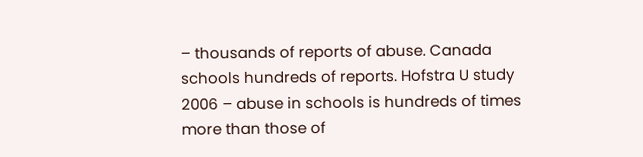– thousands of reports of abuse. Canada schools hundreds of reports. Hofstra U study 2006 – abuse in schools is hundreds of times more than those of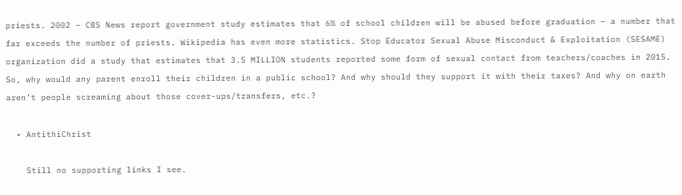priests. 2002 – CBS News report government study estimates that 6% of school children will be abused before graduation – a number that far exceeds the number of priests. Wikipedia has even more statistics. Stop Educator Sexual Abuse Misconduct & Exploitation (SESAME) organization did a study that estimates that 3.5 MILLION students reported some form of sexual contact from teachers/coaches in 2015. So, why would any parent enroll their children in a public school? And why should they support it with their taxes? And why on earth aren’t people screaming about those cover-ups/transfers, etc.?

  • AntithiChrist

    Still no supporting links I see.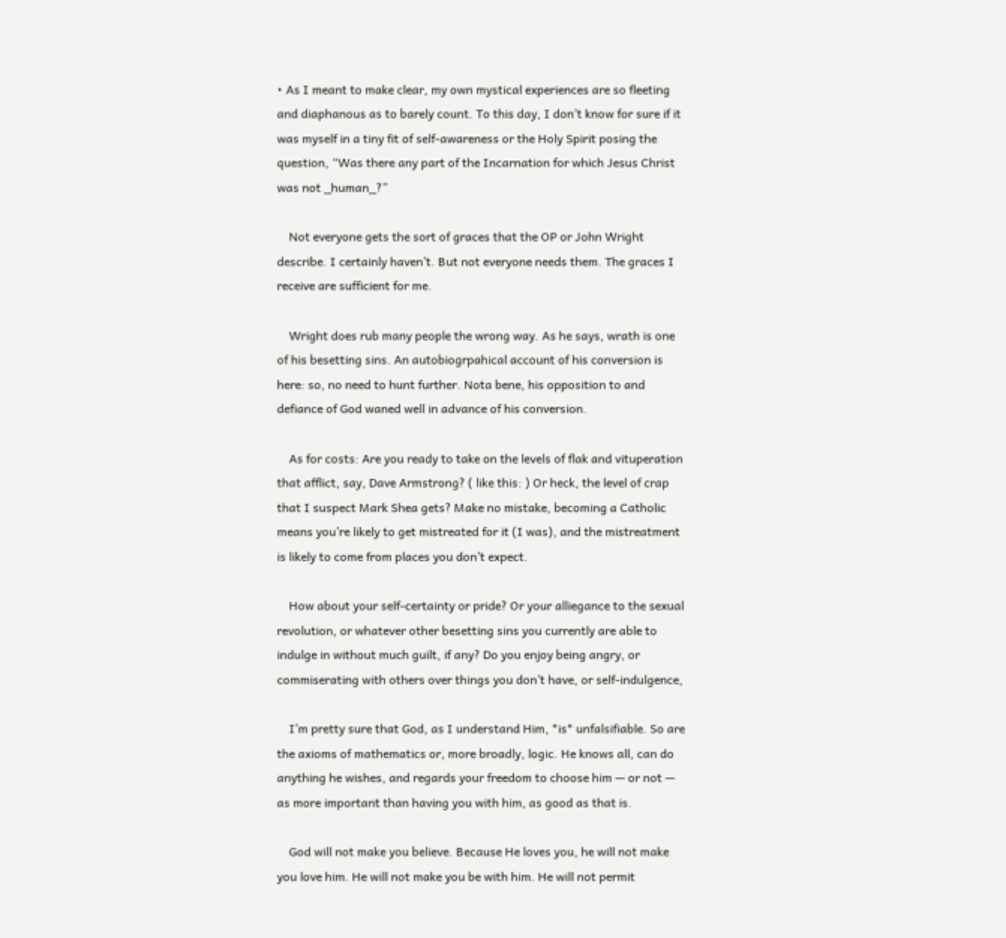• As I meant to make clear, my own mystical experiences are so fleeting and diaphanous as to barely count. To this day, I don’t know for sure if it was myself in a tiny fit of self-awareness or the Holy Spirit posing the question, “Was there any part of the Incarnation for which Jesus Christ was not _human_?”

    Not everyone gets the sort of graces that the OP or John Wright describe. I certainly haven’t. But not everyone needs them. The graces I receive are sufficient for me.

    Wright does rub many people the wrong way. As he says, wrath is one of his besetting sins. An autobiogrpahical account of his conversion is here: so, no need to hunt further. Nota bene, his opposition to and defiance of God waned well in advance of his conversion.

    As for costs: Are you ready to take on the levels of flak and vituperation that afflict, say, Dave Armstrong? ( like this: ) Or heck, the level of crap that I suspect Mark Shea gets? Make no mistake, becoming a Catholic means you’re likely to get mistreated for it (I was), and the mistreatment is likely to come from places you don’t expect.

    How about your self-certainty or pride? Or your alliegance to the sexual revolution, or whatever other besetting sins you currently are able to indulge in without much guilt, if any? Do you enjoy being angry, or commiserating with others over things you don’t have, or self-indulgence,

    I’m pretty sure that God, as I understand Him, *is* unfalsifiable. So are the axioms of mathematics or, more broadly, logic. He knows all, can do anything he wishes, and regards your freedom to choose him — or not — as more important than having you with him, as good as that is.

    God will not make you believe. Because He loves you, he will not make you love him. He will not make you be with him. He will not permit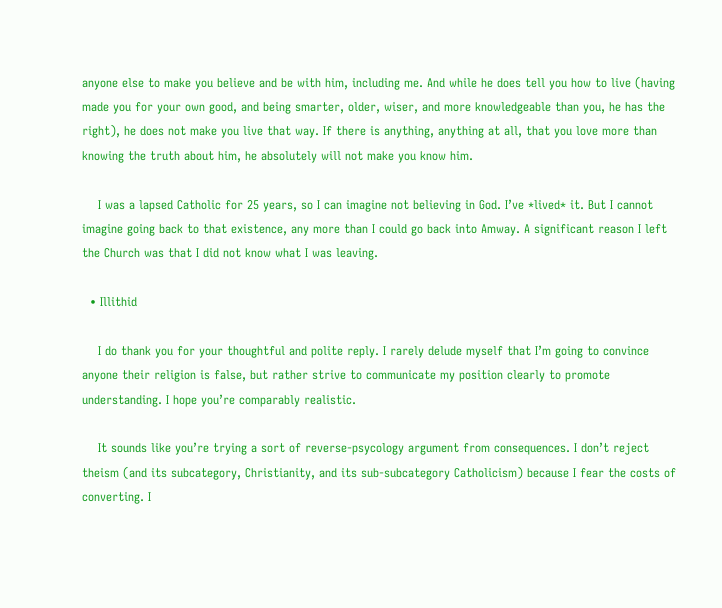anyone else to make you believe and be with him, including me. And while he does tell you how to live (having made you for your own good, and being smarter, older, wiser, and more knowledgeable than you, he has the right), he does not make you live that way. If there is anything, anything at all, that you love more than knowing the truth about him, he absolutely will not make you know him.

    I was a lapsed Catholic for 25 years, so I can imagine not believing in God. I’ve *lived* it. But I cannot imagine going back to that existence, any more than I could go back into Amway. A significant reason I left the Church was that I did not know what I was leaving.

  • Illithid

    I do thank you for your thoughtful and polite reply. I rarely delude myself that I’m going to convince anyone their religion is false, but rather strive to communicate my position clearly to promote understanding. I hope you’re comparably realistic.

    It sounds like you’re trying a sort of reverse-psycology argument from consequences. I don’t reject theism (and its subcategory, Christianity, and its sub-subcategory Catholicism) because I fear the costs of converting. I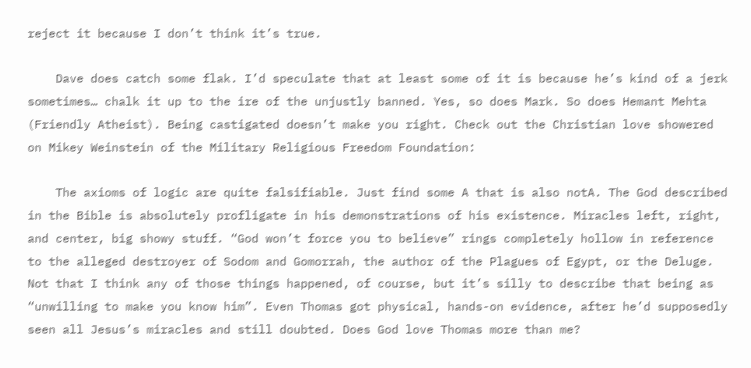reject it because I don’t think it’s true.

    Dave does catch some flak. I’d speculate that at least some of it is because he’s kind of a jerk sometimes… chalk it up to the ire of the unjustly banned. Yes, so does Mark. So does Hemant Mehta (Friendly Atheist). Being castigated doesn’t make you right. Check out the Christian love showered on Mikey Weinstein of the Military Religious Freedom Foundation:

    The axioms of logic are quite falsifiable. Just find some A that is also notA. The God described in the Bible is absolutely profligate in his demonstrations of his existence. Miracles left, right, and center, big showy stuff. “God won’t force you to believe” rings completely hollow in reference to the alleged destroyer of Sodom and Gomorrah, the author of the Plagues of Egypt, or the Deluge. Not that I think any of those things happened, of course, but it’s silly to describe that being as “unwilling to make you know him”. Even Thomas got physical, hands-on evidence, after he’d supposedly seen all Jesus’s miracles and still doubted. Does God love Thomas more than me?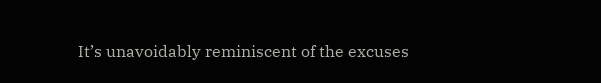It’s unavoidably reminiscent of the excuses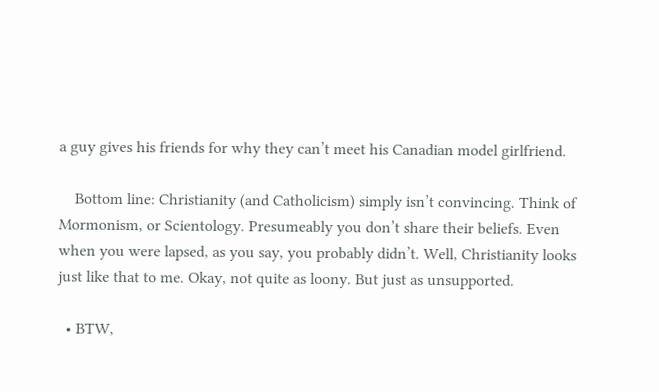a guy gives his friends for why they can’t meet his Canadian model girlfriend.

    Bottom line: Christianity (and Catholicism) simply isn’t convincing. Think of Mormonism, or Scientology. Presumeably you don’t share their beliefs. Even when you were lapsed, as you say, you probably didn’t. Well, Christianity looks just like that to me. Okay, not quite as loony. But just as unsupported.

  • BTW,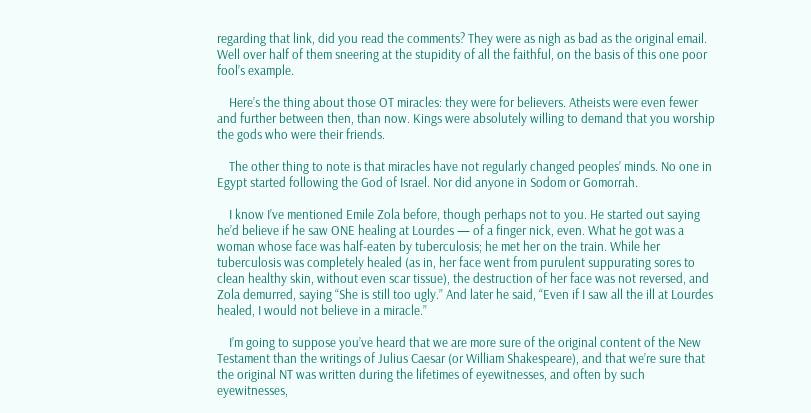regarding that link, did you read the comments? They were as nigh as bad as the original email. Well over half of them sneering at the stupidity of all the faithful, on the basis of this one poor fool’s example.

    Here’s the thing about those OT miracles: they were for believers. Atheists were even fewer and further between then, than now. Kings were absolutely willing to demand that you worship the gods who were their friends.

    The other thing to note is that miracles have not regularly changed peoples’ minds. No one in Egypt started following the God of Israel. Nor did anyone in Sodom or Gomorrah.

    I know I’ve mentioned Emile Zola before, though perhaps not to you. He started out saying he’d believe if he saw ONE healing at Lourdes — of a finger nick, even. What he got was a woman whose face was half-eaten by tuberculosis; he met her on the train. While her tuberculosis was completely healed (as in, her face went from purulent suppurating sores to clean healthy skin, without even scar tissue), the destruction of her face was not reversed, and Zola demurred, saying “She is still too ugly.” And later he said, “Even if I saw all the ill at Lourdes healed, I would not believe in a miracle.”

    I’m going to suppose you’ve heard that we are more sure of the original content of the New Testament than the writings of Julius Caesar (or William Shakespeare), and that we’re sure that the original NT was written during the lifetimes of eyewitnesses, and often by such eyewitnesses,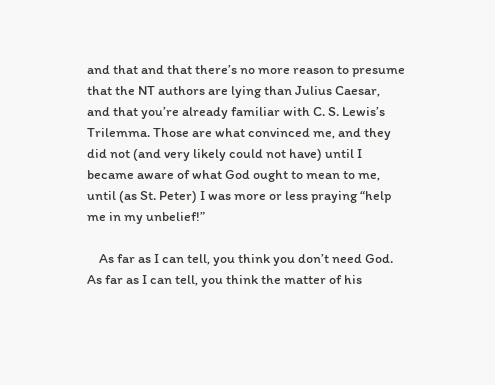and that and that there’s no more reason to presume that the NT authors are lying than Julius Caesar, and that you’re already familiar with C. S. Lewis’s Trilemma. Those are what convinced me, and they did not (and very likely could not have) until I became aware of what God ought to mean to me, until (as St. Peter) I was more or less praying “help me in my unbelief!”

    As far as I can tell, you think you don’t need God. As far as I can tell, you think the matter of his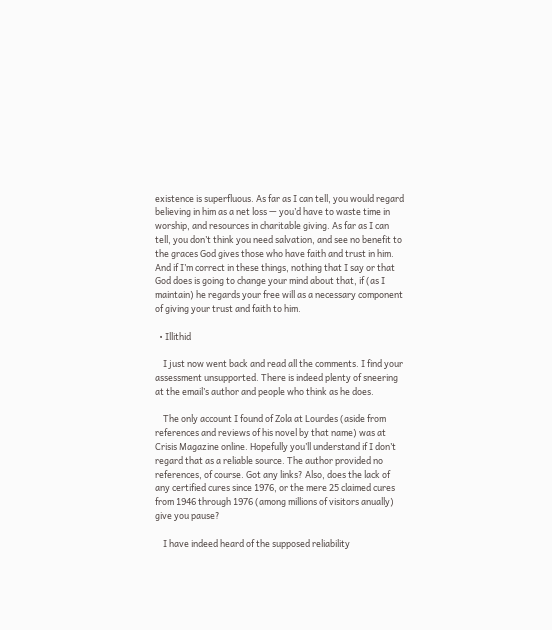existence is superfluous. As far as I can tell, you would regard believing in him as a net loss — you’d have to waste time in worship, and resources in charitable giving. As far as I can tell, you don’t think you need salvation, and see no benefit to the graces God gives those who have faith and trust in him. And if I’m correct in these things, nothing that I say or that God does is going to change your mind about that, if (as I maintain) he regards your free will as a necessary component of giving your trust and faith to him.

  • Illithid

    I just now went back and read all the comments. I find your assessment unsupported. There is indeed plenty of sneering at the email’s author and people who think as he does.

    The only account I found of Zola at Lourdes (aside from references and reviews of his novel by that name) was at Crisis Magazine online. Hopefully you’ll understand if I don’t regard that as a reliable source. The author provided no references, of course. Got any links? Also, does the lack of any certified cures since 1976, or the mere 25 claimed cures from 1946 through 1976 (among millions of visitors anually) give you pause?

    I have indeed heard of the supposed reliability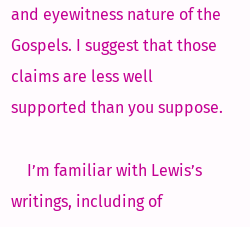and eyewitness nature of the Gospels. I suggest that those claims are less well supported than you suppose.

    I’m familiar with Lewis’s writings, including of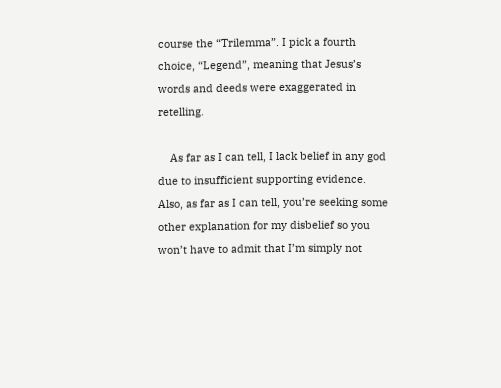course the “Trilemma”. I pick a fourth choice, “Legend”, meaning that Jesus’s words and deeds were exaggerated in retelling.

    As far as I can tell, I lack belief in any god due to insufficient supporting evidence. Also, as far as I can tell, you’re seeking some other explanation for my disbelief so you won’t have to admit that I’m simply not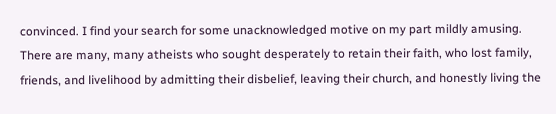convinced. I find your search for some unacknowledged motive on my part mildly amusing. There are many, many atheists who sought desperately to retain their faith, who lost family, friends, and livelihood by admitting their disbelief, leaving their church, and honestly living the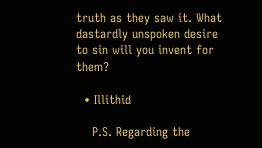truth as they saw it. What dastardly unspoken desire to sin will you invent for them?

  • Illithid

    P.S. Regarding the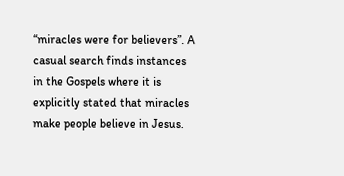“miracles were for believers”. A casual search finds instances in the Gospels where it is explicitly stated that miracles make people believe in Jesus.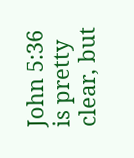John 5:36 is pretty clear, but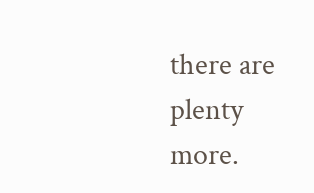there are plenty more.